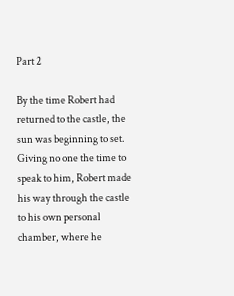Part 2

By the time Robert had returned to the castle, the sun was beginning to set. Giving no one the time to speak to him, Robert made his way through the castle to his own personal chamber, where he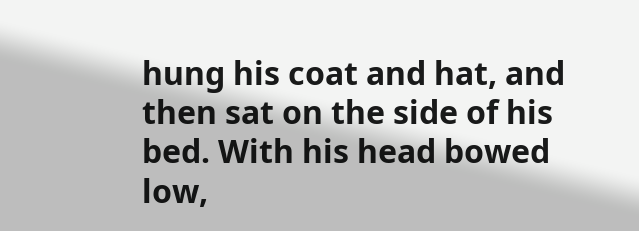hung his coat and hat, and then sat on the side of his bed. With his head bowed low,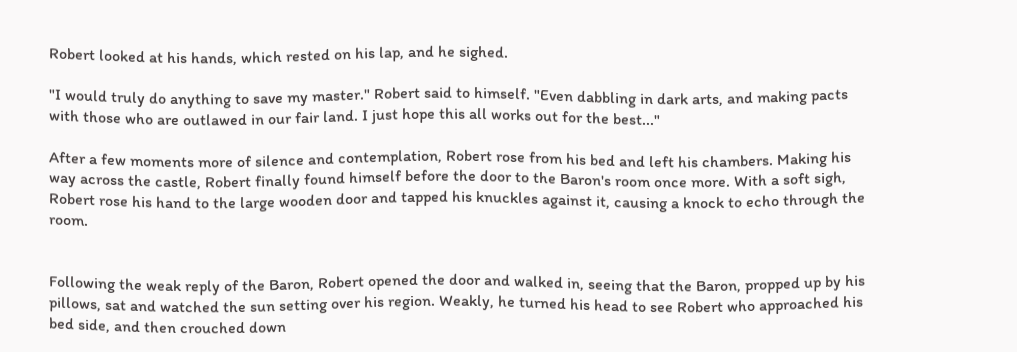Robert looked at his hands, which rested on his lap, and he sighed.

"I would truly do anything to save my master." Robert said to himself. "Even dabbling in dark arts, and making pacts with those who are outlawed in our fair land. I just hope this all works out for the best..."

After a few moments more of silence and contemplation, Robert rose from his bed and left his chambers. Making his way across the castle, Robert finally found himself before the door to the Baron's room once more. With a soft sigh, Robert rose his hand to the large wooden door and tapped his knuckles against it, causing a knock to echo through the room.


Following the weak reply of the Baron, Robert opened the door and walked in, seeing that the Baron, propped up by his pillows, sat and watched the sun setting over his region. Weakly, he turned his head to see Robert who approached his bed side, and then crouched down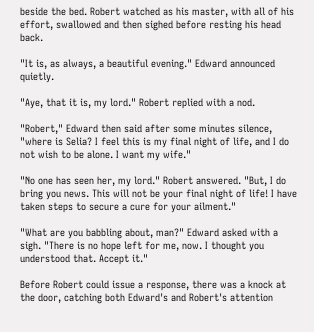beside the bed. Robert watched as his master, with all of his effort, swallowed and then sighed before resting his head back.

"It is, as always, a beautiful evening." Edward announced quietly.

"Aye, that it is, my lord." Robert replied with a nod.

"Robert," Edward then said after some minutes silence, "where is Selia? I feel this is my final night of life, and I do not wish to be alone. I want my wife."

"No one has seen her, my lord." Robert answered. "But, I do bring you news. This will not be your final night of life! I have taken steps to secure a cure for your ailment."

"What are you babbling about, man?" Edward asked with a sigh. "There is no hope left for me, now. I thought you understood that. Accept it."

Before Robert could issue a response, there was a knock at the door, catching both Edward's and Robert's attention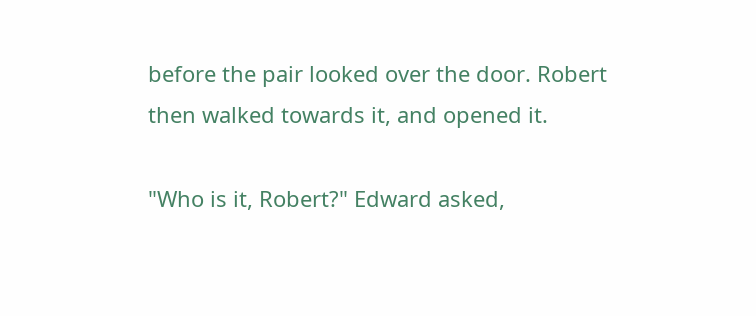before the pair looked over the door. Robert then walked towards it, and opened it.

"Who is it, Robert?" Edward asked,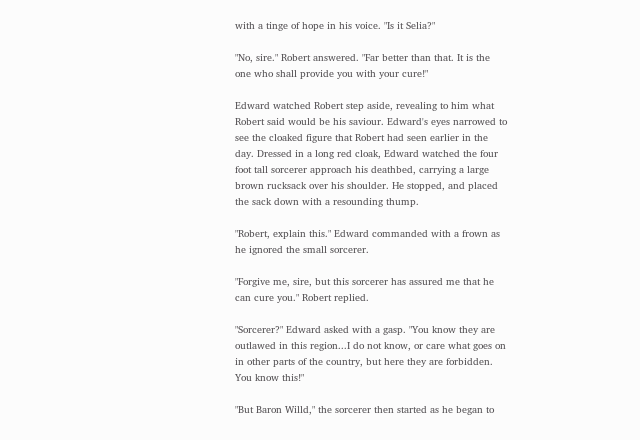with a tinge of hope in his voice. "Is it Selia?"

"No, sire." Robert answered. "Far better than that. It is the one who shall provide you with your cure!"

Edward watched Robert step aside, revealing to him what Robert said would be his saviour. Edward's eyes narrowed to see the cloaked figure that Robert had seen earlier in the day. Dressed in a long red cloak, Edward watched the four foot tall sorcerer approach his deathbed, carrying a large brown rucksack over his shoulder. He stopped, and placed the sack down with a resounding thump.

"Robert, explain this." Edward commanded with a frown as he ignored the small sorcerer.

"Forgive me, sire, but this sorcerer has assured me that he can cure you." Robert replied.

"Sorcerer?" Edward asked with a gasp. "You know they are outlawed in this region...I do not know, or care what goes on in other parts of the country, but here they are forbidden. You know this!"

"But Baron Willd," the sorcerer then started as he began to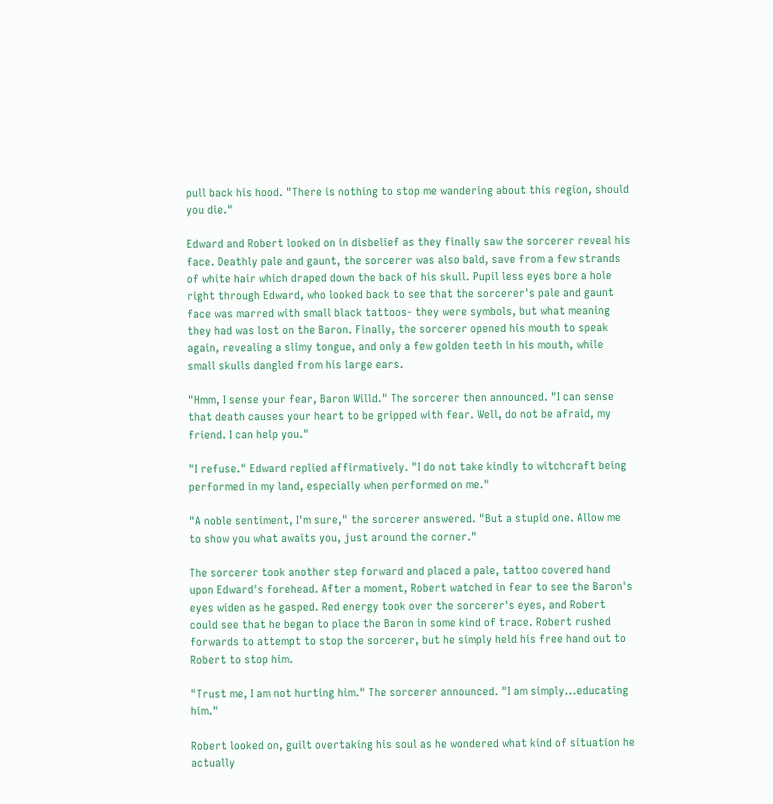pull back his hood. "There is nothing to stop me wandering about this region, should you die."

Edward and Robert looked on in disbelief as they finally saw the sorcerer reveal his face. Deathly pale and gaunt, the sorcerer was also bald, save from a few strands of white hair which draped down the back of his skull. Pupil less eyes bore a hole right through Edward, who looked back to see that the sorcerer's pale and gaunt face was marred with small black tattoos- they were symbols, but what meaning they had was lost on the Baron. Finally, the sorcerer opened his mouth to speak again, revealing a slimy tongue, and only a few golden teeth in his mouth, while small skulls dangled from his large ears.

"Hmm, I sense your fear, Baron Willd." The sorcerer then announced. "I can sense that death causes your heart to be gripped with fear. Well, do not be afraid, my friend. I can help you."

"I refuse." Edward replied affirmatively. "I do not take kindly to witchcraft being performed in my land, especially when performed on me."

"A noble sentiment, I'm sure," the sorcerer answered. "But a stupid one. Allow me to show you what awaits you, just around the corner."

The sorcerer took another step forward and placed a pale, tattoo covered hand upon Edward's forehead. After a moment, Robert watched in fear to see the Baron's eyes widen as he gasped. Red energy took over the sorcerer's eyes, and Robert could see that he began to place the Baron in some kind of trace. Robert rushed forwards to attempt to stop the sorcerer, but he simply held his free hand out to Robert to stop him.

"Trust me, I am not hurting him." The sorcerer announced. "I am simply...educating him."

Robert looked on, guilt overtaking his soul as he wondered what kind of situation he actually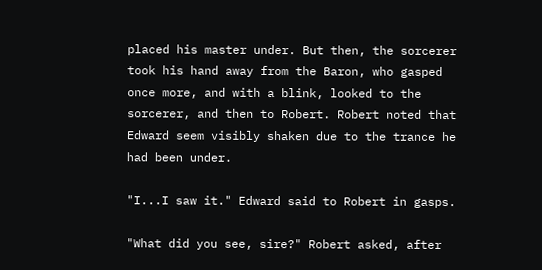placed his master under. But then, the sorcerer took his hand away from the Baron, who gasped once more, and with a blink, looked to the sorcerer, and then to Robert. Robert noted that Edward seem visibly shaken due to the trance he had been under.

"I...I saw it." Edward said to Robert in gasps.

"What did you see, sire?" Robert asked, after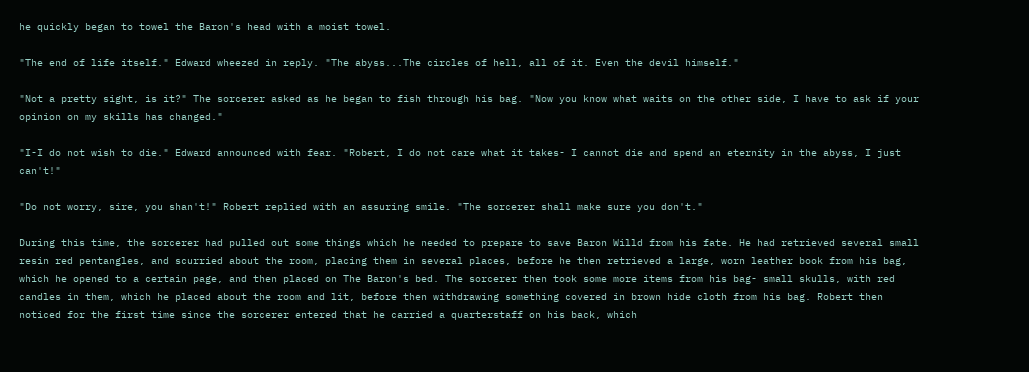he quickly began to towel the Baron's head with a moist towel.

"The end of life itself." Edward wheezed in reply. "The abyss...The circles of hell, all of it. Even the devil himself."

"Not a pretty sight, is it?" The sorcerer asked as he began to fish through his bag. "Now you know what waits on the other side, I have to ask if your opinion on my skills has changed."

"I-I do not wish to die." Edward announced with fear. "Robert, I do not care what it takes- I cannot die and spend an eternity in the abyss, I just can't!"

"Do not worry, sire, you shan't!" Robert replied with an assuring smile. "The sorcerer shall make sure you don't."

During this time, the sorcerer had pulled out some things which he needed to prepare to save Baron Willd from his fate. He had retrieved several small resin red pentangles, and scurried about the room, placing them in several places, before he then retrieved a large, worn leather book from his bag, which he opened to a certain page, and then placed on The Baron's bed. The sorcerer then took some more items from his bag- small skulls, with red candles in them, which he placed about the room and lit, before then withdrawing something covered in brown hide cloth from his bag. Robert then noticed for the first time since the sorcerer entered that he carried a quarterstaff on his back, which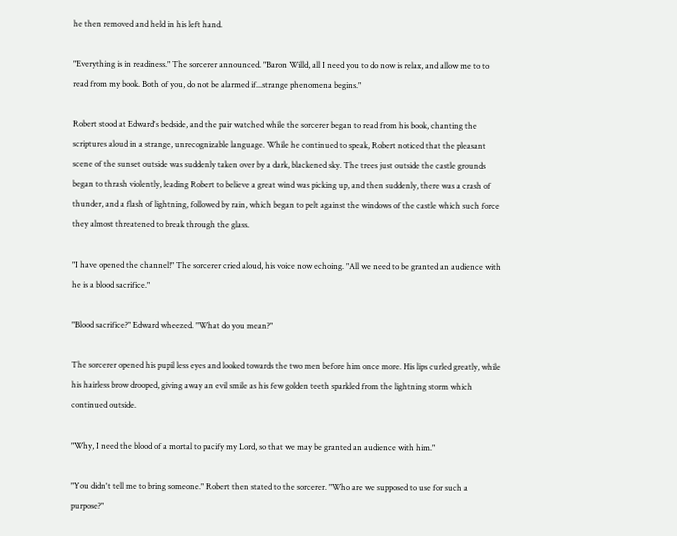he then removed and held in his left hand.

"Everything is in readiness." The sorcerer announced. "Baron Willd, all I need you to do now is relax, and allow me to to read from my book. Both of you, do not be alarmed if...strange phenomena begins."

Robert stood at Edward's bedside, and the pair watched while the sorcerer began to read from his book, chanting the scriptures aloud in a strange, unrecognizable language. While he continued to speak, Robert noticed that the pleasant scene of the sunset outside was suddenly taken over by a dark, blackened sky. The trees just outside the castle grounds began to thrash violently, leading Robert to believe a great wind was picking up, and then suddenly, there was a crash of thunder, and a flash of lightning, followed by rain, which began to pelt against the windows of the castle which such force they almost threatened to break through the glass.

"I have opened the channel!" The sorcerer cried aloud, his voice now echoing. "All we need to be granted an audience with he is a blood sacrifice."

"Blood sacrifice?" Edward wheezed. "What do you mean?"

The sorcerer opened his pupil less eyes and looked towards the two men before him once more. His lips curled greatly, while his hairless brow drooped, giving away an evil smile as his few golden teeth sparkled from the lightning storm which continued outside.

"Why, I need the blood of a mortal to pacify my Lord, so that we may be granted an audience with him."

"You didn't tell me to bring someone." Robert then stated to the sorcerer. "Who are we supposed to use for such a purpose?"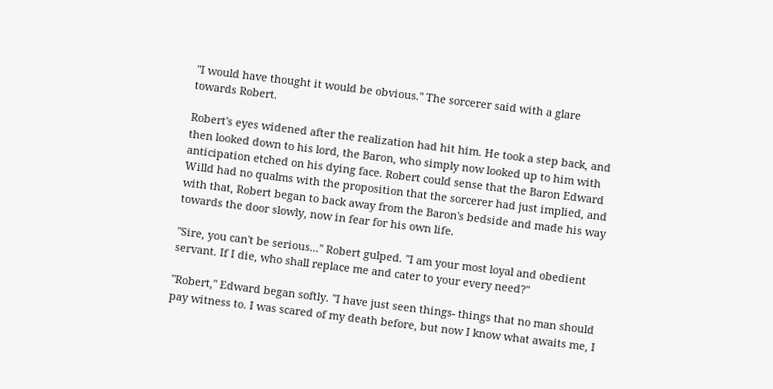"I would have thought it would be obvious." The sorcerer said with a glare towards Robert.

Robert's eyes widened after the realization had hit him. He took a step back, and then looked down to his lord, the Baron, who simply now looked up to him with anticipation etched on his dying face. Robert could sense that the Baron Edward Willd had no qualms with the proposition that the sorcerer had just implied, and with that, Robert began to back away from the Baron's bedside and made his way towards the door slowly, now in fear for his own life.

"Sire, you can't be serious..." Robert gulped. "I am your most loyal and obedient servant. If I die, who shall replace me and cater to your every need?"

"Robert," Edward began softly. "I have just seen things- things that no man should pay witness to. I was scared of my death before, but now I know what awaits me, I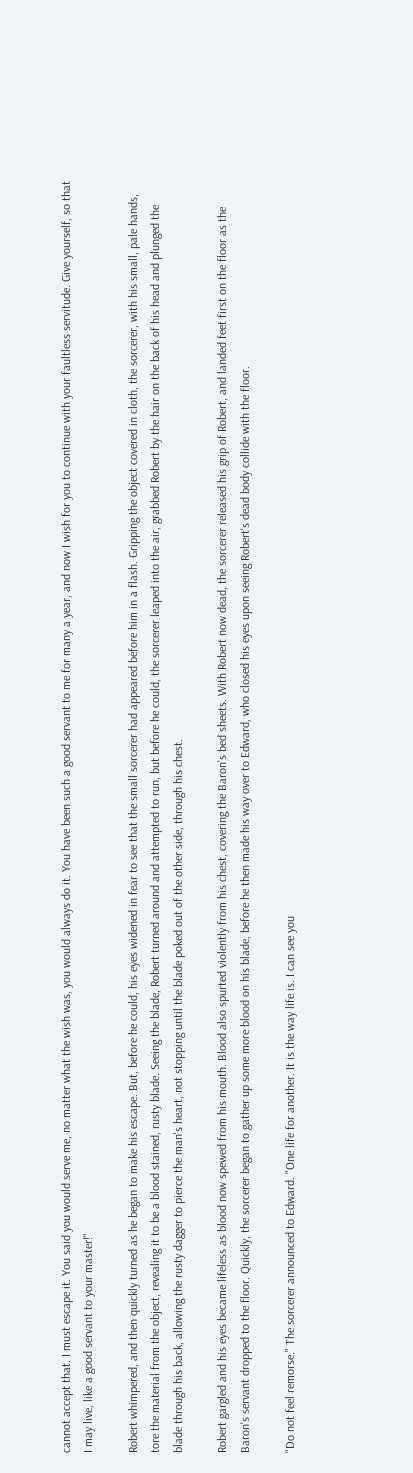cannot accept that. I must escape it. You said you would serve me, no matter what the wish was, you would always do it. You have been such a good servant to me for many a year, and now I wish for you to continue with your faultless servitude. Give yourself, so that I may live, like a good servant to your master!"

Robert whimpered, and then quickly turned as he began to make his escape. But, before he could, his eyes widened in fear to see that the small sorcerer had appeared before him in a flash. Gripping the object covered in cloth, the sorcerer, with his small, pale hands, tore the material from the object, revealing it to be a blood stained, rusty blade. Seeing the blade, Robert turned around and attempted to run, but before he could, the sorcerer leaped into the air, grabbed Robert by the hair on the back of his head and plunged the blade through his back, allowing the rusty dagger to pierce the man's heart, not stopping until the blade poked out of the other side, through his chest.

Robert gargled and his eyes became lifeless as blood now spewed from his mouth. Blood also spurted violently from his chest, covering the Baron's bed sheets. With Robert now dead, the sorcerer released his grip of Robert, and landed feet first on the floor as the Baron's servant dropped to the floor. Quickly, the sorcerer began to gather up some more blood on his blade, before he then made his way over to Edward, who closed his eyes upon seeing Robert's dead body collide with the floor.

"Do not feel remorse." The sorcerer announced to Edward. "One life for another. It is the way life is. I can see you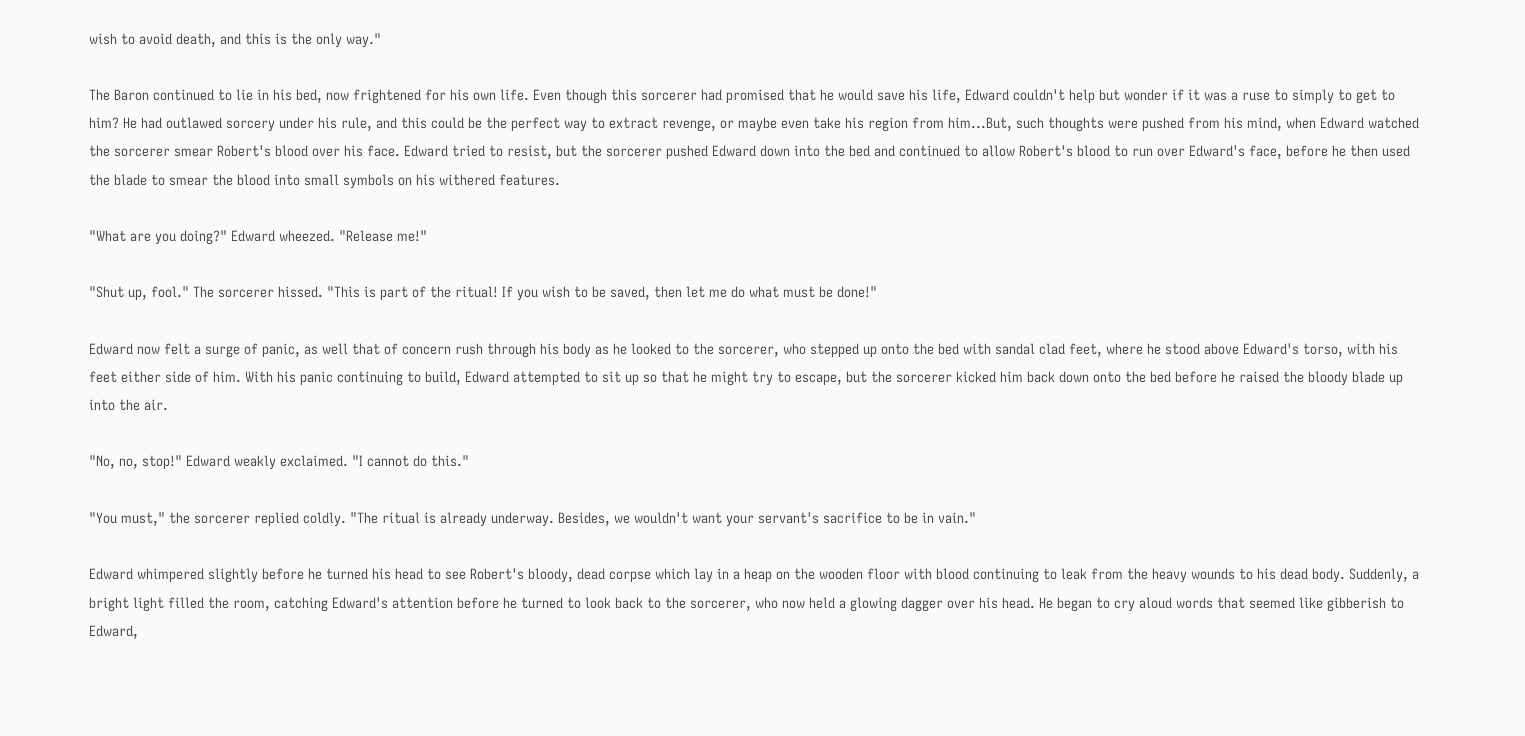wish to avoid death, and this is the only way."

The Baron continued to lie in his bed, now frightened for his own life. Even though this sorcerer had promised that he would save his life, Edward couldn't help but wonder if it was a ruse to simply to get to him? He had outlawed sorcery under his rule, and this could be the perfect way to extract revenge, or maybe even take his region from him...But, such thoughts were pushed from his mind, when Edward watched the sorcerer smear Robert's blood over his face. Edward tried to resist, but the sorcerer pushed Edward down into the bed and continued to allow Robert's blood to run over Edward's face, before he then used the blade to smear the blood into small symbols on his withered features.

"What are you doing?" Edward wheezed. "Release me!"

"Shut up, fool." The sorcerer hissed. "This is part of the ritual! If you wish to be saved, then let me do what must be done!"

Edward now felt a surge of panic, as well that of concern rush through his body as he looked to the sorcerer, who stepped up onto the bed with sandal clad feet, where he stood above Edward's torso, with his feet either side of him. With his panic continuing to build, Edward attempted to sit up so that he might try to escape, but the sorcerer kicked him back down onto the bed before he raised the bloody blade up into the air.

"No, no, stop!" Edward weakly exclaimed. "I cannot do this."

"You must," the sorcerer replied coldly. "The ritual is already underway. Besides, we wouldn't want your servant's sacrifice to be in vain."

Edward whimpered slightly before he turned his head to see Robert's bloody, dead corpse which lay in a heap on the wooden floor with blood continuing to leak from the heavy wounds to his dead body. Suddenly, a bright light filled the room, catching Edward's attention before he turned to look back to the sorcerer, who now held a glowing dagger over his head. He began to cry aloud words that seemed like gibberish to Edward,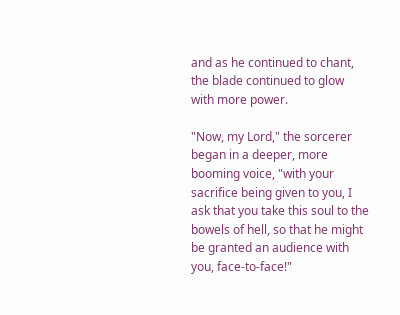and as he continued to chant, the blade continued to glow with more power.

"Now, my Lord," the sorcerer began in a deeper, more booming voice, "with your sacrifice being given to you, I ask that you take this soul to the bowels of hell, so that he might be granted an audience with you, face-to-face!"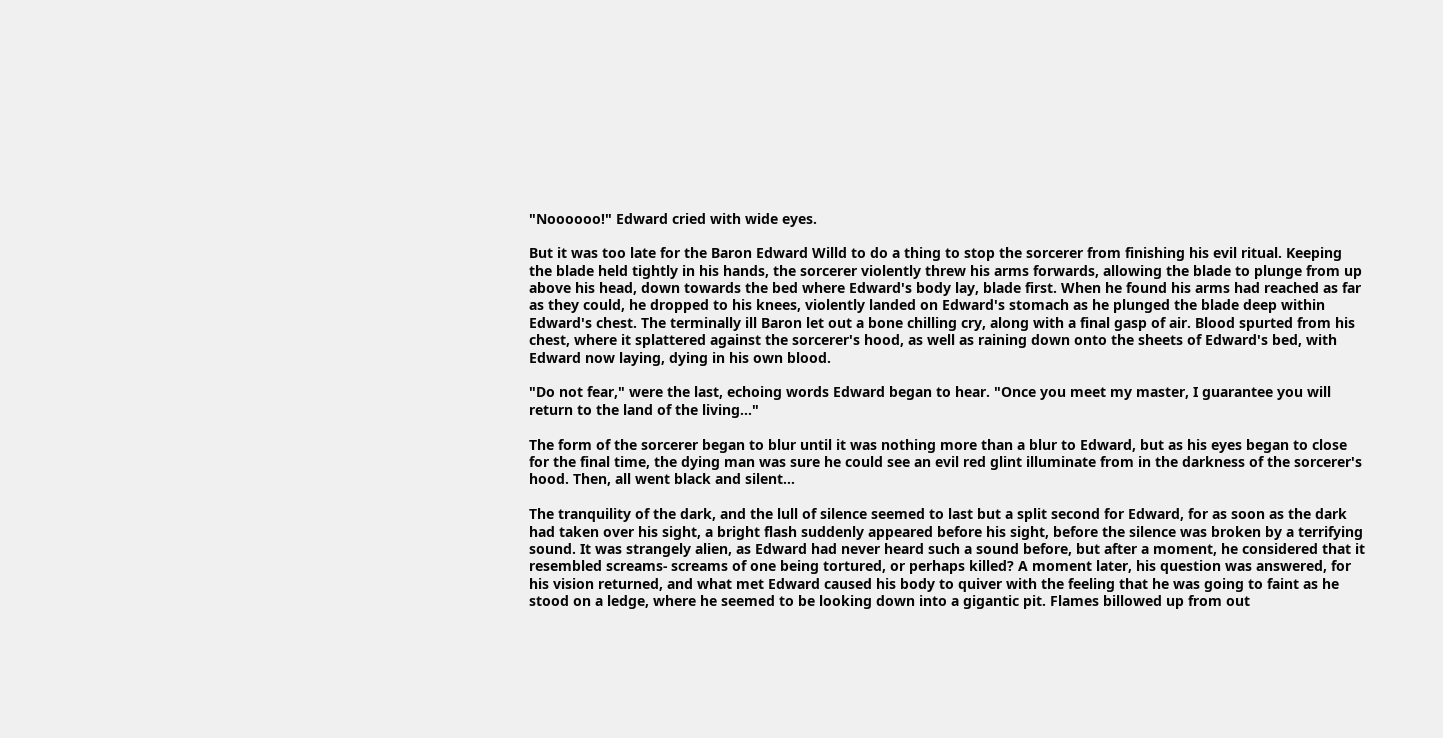"Noooooo!" Edward cried with wide eyes.

But it was too late for the Baron Edward Willd to do a thing to stop the sorcerer from finishing his evil ritual. Keeping the blade held tightly in his hands, the sorcerer violently threw his arms forwards, allowing the blade to plunge from up above his head, down towards the bed where Edward's body lay, blade first. When he found his arms had reached as far as they could, he dropped to his knees, violently landed on Edward's stomach as he plunged the blade deep within Edward's chest. The terminally ill Baron let out a bone chilling cry, along with a final gasp of air. Blood spurted from his chest, where it splattered against the sorcerer's hood, as well as raining down onto the sheets of Edward's bed, with Edward now laying, dying in his own blood.

"Do not fear," were the last, echoing words Edward began to hear. "Once you meet my master, I guarantee you will return to the land of the living..."

The form of the sorcerer began to blur until it was nothing more than a blur to Edward, but as his eyes began to close for the final time, the dying man was sure he could see an evil red glint illuminate from in the darkness of the sorcerer's hood. Then, all went black and silent...

The tranquility of the dark, and the lull of silence seemed to last but a split second for Edward, for as soon as the dark had taken over his sight, a bright flash suddenly appeared before his sight, before the silence was broken by a terrifying sound. It was strangely alien, as Edward had never heard such a sound before, but after a moment, he considered that it resembled screams- screams of one being tortured, or perhaps killed? A moment later, his question was answered, for his vision returned, and what met Edward caused his body to quiver with the feeling that he was going to faint as he stood on a ledge, where he seemed to be looking down into a gigantic pit. Flames billowed up from out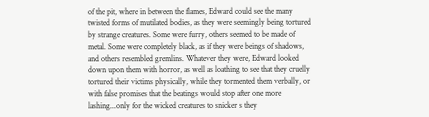of the pit, where in between the flames, Edward could see the many twisted forms of mutilated bodies, as they were seemingly being tortured by strange creatures. Some were furry, others seemed to be made of metal. Some were completely black, as if they were beings of shadows, and others resembled gremlins. Whatever they were, Edward looked down upon them with horror, as well as loathing to see that they cruelly tortured their victims physically, while they tormented them verbally, or with false promises that the beatings would stop after one more lashing...only for the wicked creatures to snicker s they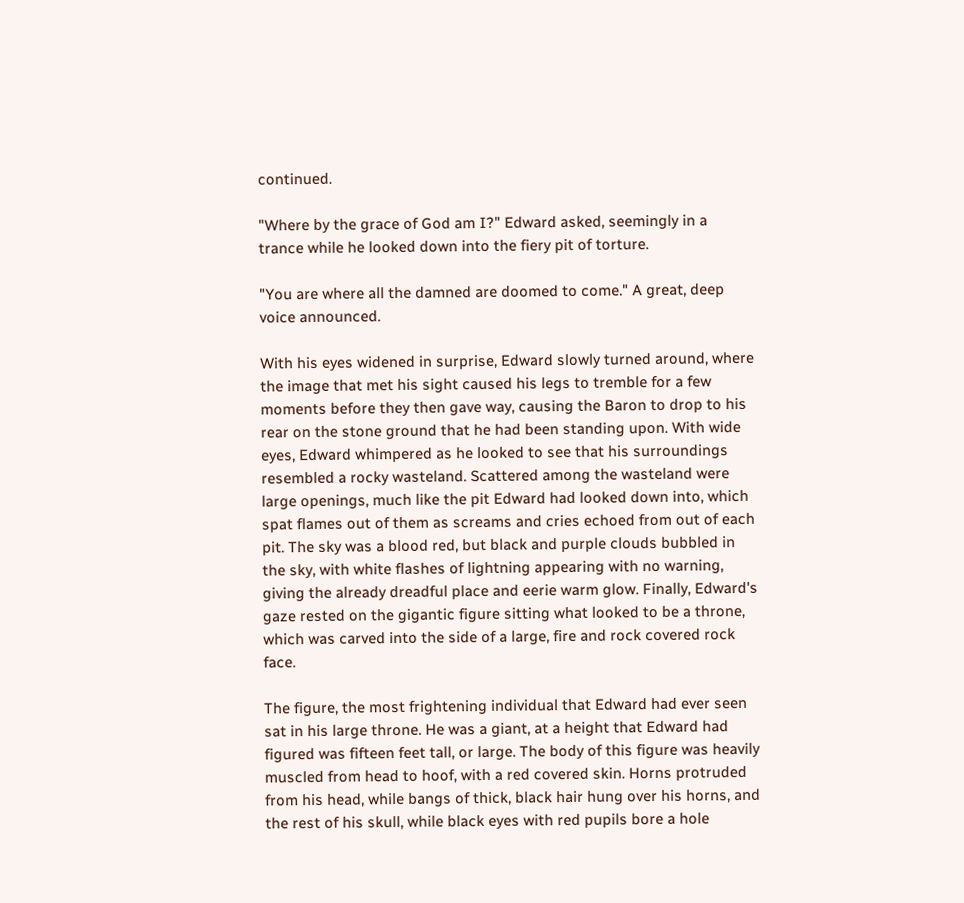continued.

"Where by the grace of God am I?" Edward asked, seemingly in a trance while he looked down into the fiery pit of torture.

"You are where all the damned are doomed to come." A great, deep voice announced.

With his eyes widened in surprise, Edward slowly turned around, where the image that met his sight caused his legs to tremble for a few moments before they then gave way, causing the Baron to drop to his rear on the stone ground that he had been standing upon. With wide eyes, Edward whimpered as he looked to see that his surroundings resembled a rocky wasteland. Scattered among the wasteland were large openings, much like the pit Edward had looked down into, which spat flames out of them as screams and cries echoed from out of each pit. The sky was a blood red, but black and purple clouds bubbled in the sky, with white flashes of lightning appearing with no warning, giving the already dreadful place and eerie warm glow. Finally, Edward's gaze rested on the gigantic figure sitting what looked to be a throne, which was carved into the side of a large, fire and rock covered rock face.

The figure, the most frightening individual that Edward had ever seen sat in his large throne. He was a giant, at a height that Edward had figured was fifteen feet tall, or large. The body of this figure was heavily muscled from head to hoof, with a red covered skin. Horns protruded from his head, while bangs of thick, black hair hung over his horns, and the rest of his skull, while black eyes with red pupils bore a hole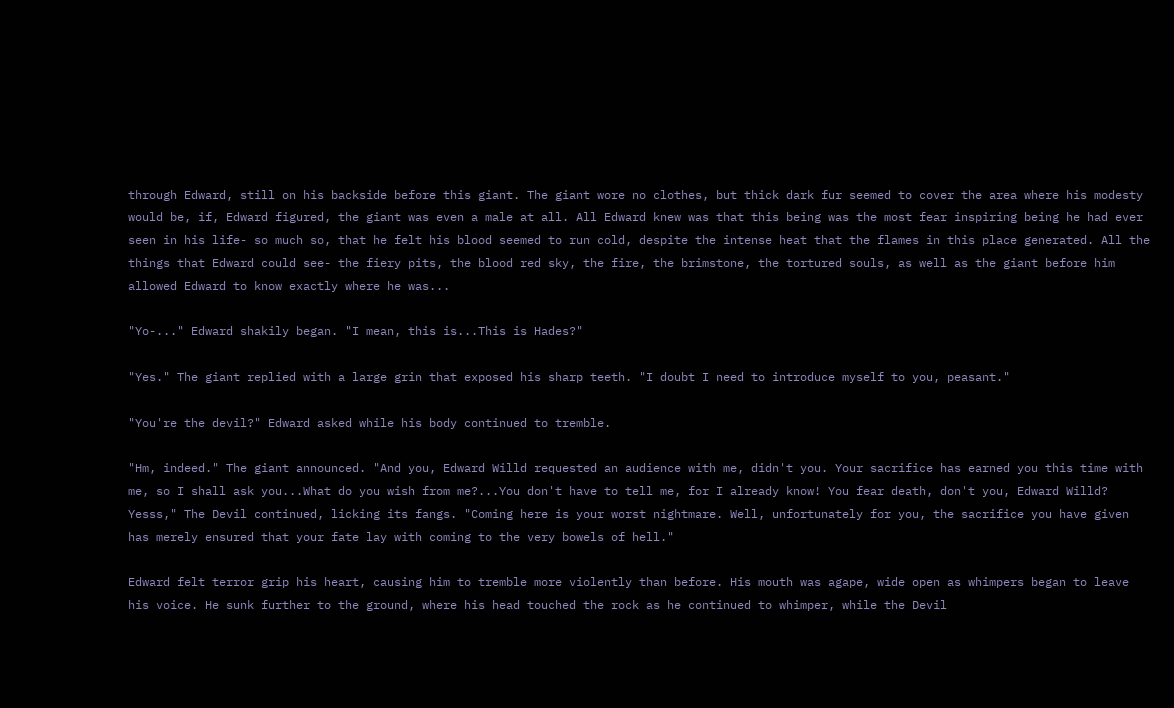through Edward, still on his backside before this giant. The giant wore no clothes, but thick dark fur seemed to cover the area where his modesty would be, if, Edward figured, the giant was even a male at all. All Edward knew was that this being was the most fear inspiring being he had ever seen in his life- so much so, that he felt his blood seemed to run cold, despite the intense heat that the flames in this place generated. All the things that Edward could see- the fiery pits, the blood red sky, the fire, the brimstone, the tortured souls, as well as the giant before him allowed Edward to know exactly where he was...

"Yo-..." Edward shakily began. "I mean, this is...This is Hades?"

"Yes." The giant replied with a large grin that exposed his sharp teeth. "I doubt I need to introduce myself to you, peasant."

"You're the devil?" Edward asked while his body continued to tremble.

"Hm, indeed." The giant announced. "And you, Edward Willd requested an audience with me, didn't you. Your sacrifice has earned you this time with me, so I shall ask you...What do you wish from me?...You don't have to tell me, for I already know! You fear death, don't you, Edward Willd? Yesss," The Devil continued, licking its fangs. "Coming here is your worst nightmare. Well, unfortunately for you, the sacrifice you have given has merely ensured that your fate lay with coming to the very bowels of hell."

Edward felt terror grip his heart, causing him to tremble more violently than before. His mouth was agape, wide open as whimpers began to leave his voice. He sunk further to the ground, where his head touched the rock as he continued to whimper, while the Devil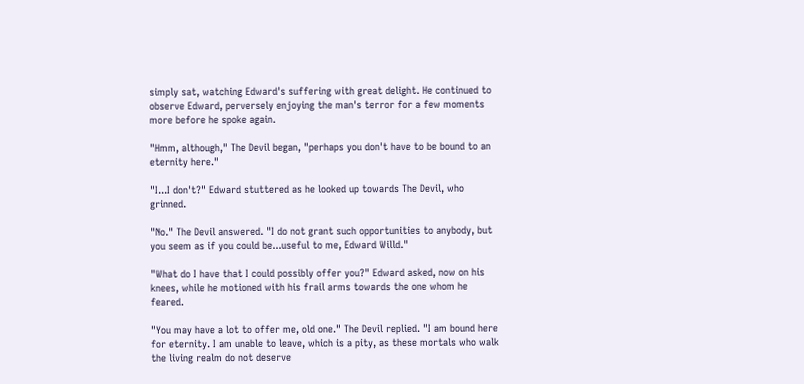simply sat, watching Edward's suffering with great delight. He continued to observe Edward, perversely enjoying the man's terror for a few moments more before he spoke again.

"Hmm, although," The Devil began, "perhaps you don't have to be bound to an eternity here."

"I...I don't?" Edward stuttered as he looked up towards The Devil, who grinned.

"No." The Devil answered. "I do not grant such opportunities to anybody, but you seem as if you could be...useful to me, Edward Willd."

"What do I have that I could possibly offer you?" Edward asked, now on his knees, while he motioned with his frail arms towards the one whom he feared.

"You may have a lot to offer me, old one." The Devil replied. "I am bound here for eternity. I am unable to leave, which is a pity, as these mortals who walk the living realm do not deserve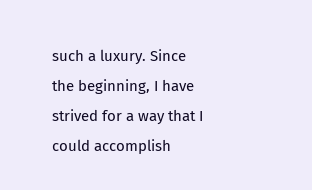such a luxury. Since the beginning, I have strived for a way that I could accomplish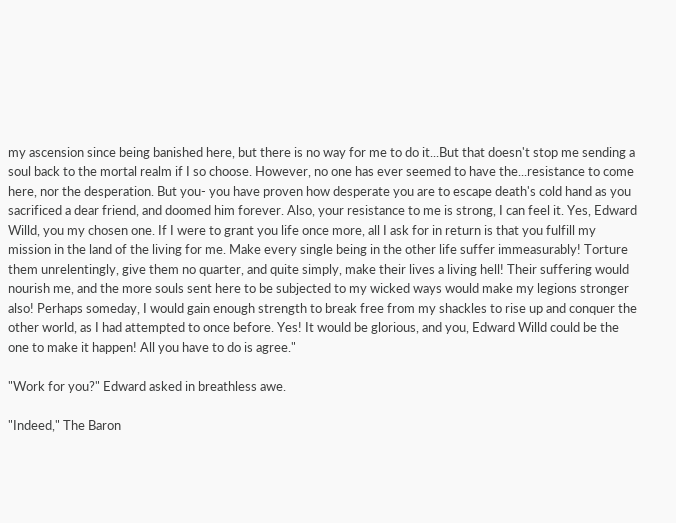my ascension since being banished here, but there is no way for me to do it...But that doesn't stop me sending a soul back to the mortal realm if I so choose. However, no one has ever seemed to have the...resistance to come here, nor the desperation. But you- you have proven how desperate you are to escape death's cold hand as you sacrificed a dear friend, and doomed him forever. Also, your resistance to me is strong, I can feel it. Yes, Edward Willd, you my chosen one. If I were to grant you life once more, all I ask for in return is that you fulfill my mission in the land of the living for me. Make every single being in the other life suffer immeasurably! Torture them unrelentingly, give them no quarter, and quite simply, make their lives a living hell! Their suffering would nourish me, and the more souls sent here to be subjected to my wicked ways would make my legions stronger also! Perhaps someday, I would gain enough strength to break free from my shackles to rise up and conquer the other world, as I had attempted to once before. Yes! It would be glorious, and you, Edward Willd could be the one to make it happen! All you have to do is agree."

"Work for you?" Edward asked in breathless awe.

"Indeed," The Baron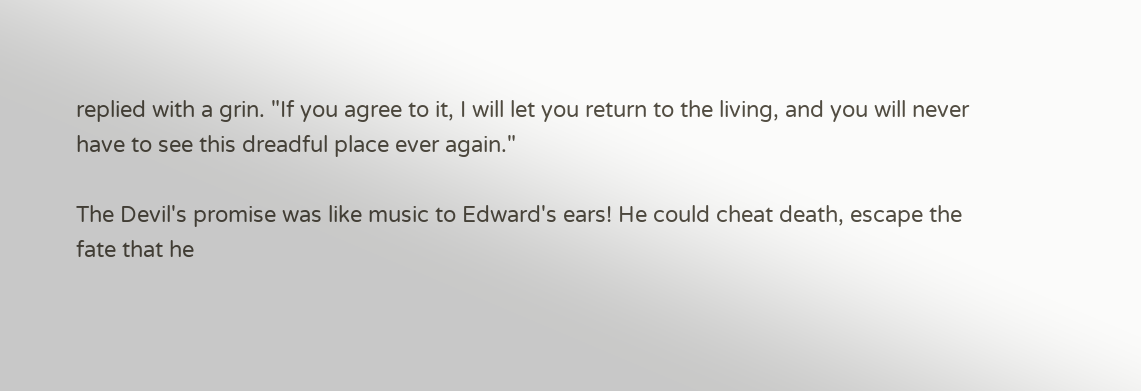replied with a grin. "If you agree to it, I will let you return to the living, and you will never have to see this dreadful place ever again."

The Devil's promise was like music to Edward's ears! He could cheat death, escape the fate that he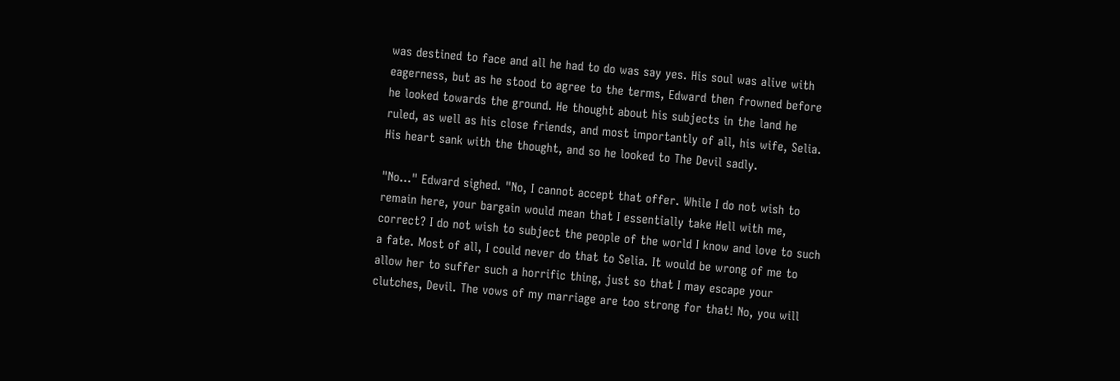was destined to face and all he had to do was say yes. His soul was alive with eagerness, but as he stood to agree to the terms, Edward then frowned before he looked towards the ground. He thought about his subjects in the land he ruled, as well as his close friends, and most importantly of all, his wife, Selia. His heart sank with the thought, and so he looked to The Devil sadly.

"No..." Edward sighed. "No, I cannot accept that offer. While I do not wish to remain here, your bargain would mean that I essentially take Hell with me, correct? I do not wish to subject the people of the world I know and love to such a fate. Most of all, I could never do that to Selia. It would be wrong of me to allow her to suffer such a horrific thing, just so that I may escape your clutches, Devil. The vows of my marriage are too strong for that! No, you will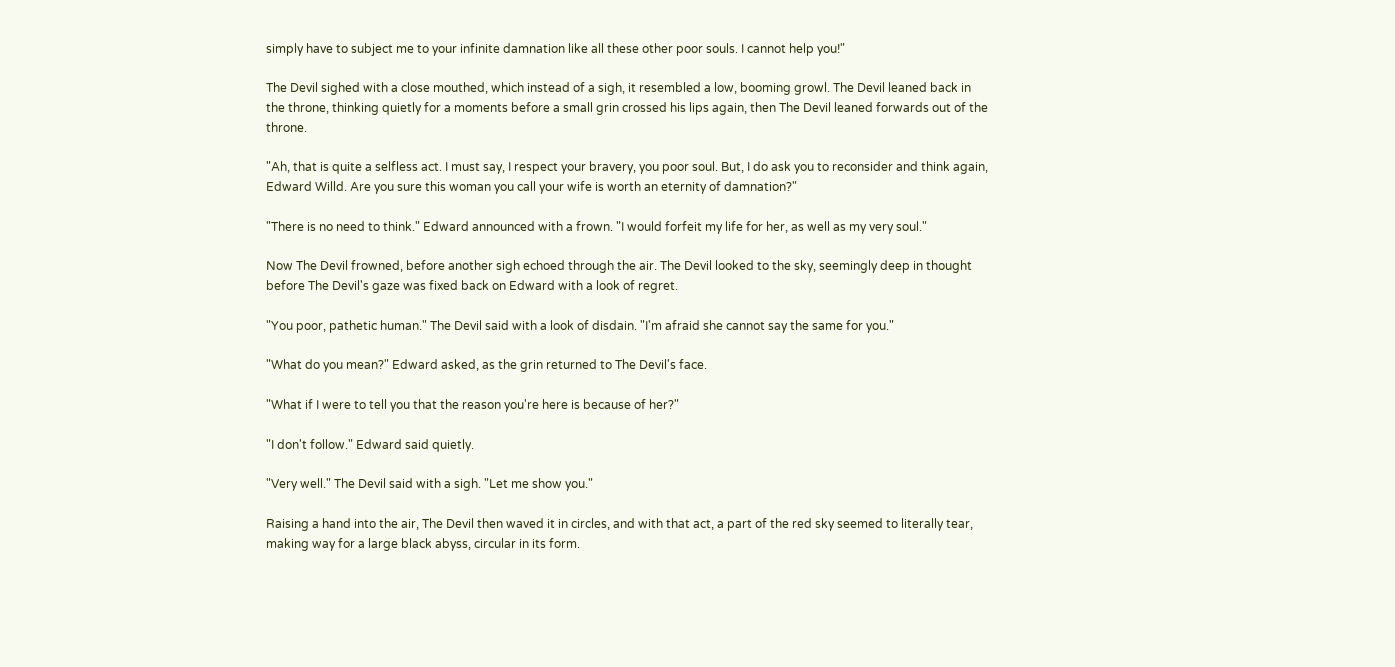simply have to subject me to your infinite damnation like all these other poor souls. I cannot help you!"

The Devil sighed with a close mouthed, which instead of a sigh, it resembled a low, booming growl. The Devil leaned back in the throne, thinking quietly for a moments before a small grin crossed his lips again, then The Devil leaned forwards out of the throne.

"Ah, that is quite a selfless act. I must say, I respect your bravery, you poor soul. But, I do ask you to reconsider and think again, Edward Willd. Are you sure this woman you call your wife is worth an eternity of damnation?"

"There is no need to think." Edward announced with a frown. "I would forfeit my life for her, as well as my very soul."

Now The Devil frowned, before another sigh echoed through the air. The Devil looked to the sky, seemingly deep in thought before The Devil's gaze was fixed back on Edward with a look of regret.

"You poor, pathetic human." The Devil said with a look of disdain. "I'm afraid she cannot say the same for you."

"What do you mean?" Edward asked, as the grin returned to The Devil's face.

"What if I were to tell you that the reason you're here is because of her?"

"I don't follow." Edward said quietly.

"Very well." The Devil said with a sigh. "Let me show you."

Raising a hand into the air, The Devil then waved it in circles, and with that act, a part of the red sky seemed to literally tear, making way for a large black abyss, circular in its form.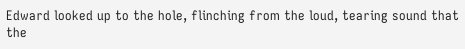Edward looked up to the hole, flinching from the loud, tearing sound that the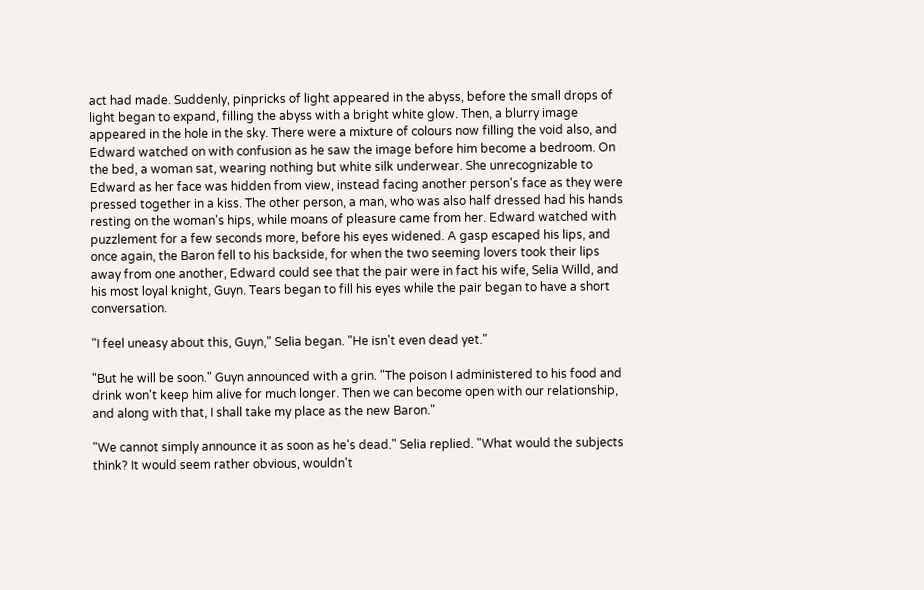act had made. Suddenly, pinpricks of light appeared in the abyss, before the small drops of light began to expand, filling the abyss with a bright white glow. Then, a blurry image appeared in the hole in the sky. There were a mixture of colours now filling the void also, and Edward watched on with confusion as he saw the image before him become a bedroom. On the bed, a woman sat, wearing nothing but white silk underwear. She unrecognizable to Edward as her face was hidden from view, instead facing another person's face as they were pressed together in a kiss. The other person, a man, who was also half dressed had his hands resting on the woman's hips, while moans of pleasure came from her. Edward watched with puzzlement for a few seconds more, before his eyes widened. A gasp escaped his lips, and once again, the Baron fell to his backside, for when the two seeming lovers took their lips away from one another, Edward could see that the pair were in fact his wife, Selia Willd, and his most loyal knight, Guyn. Tears began to fill his eyes while the pair began to have a short conversation.

"I feel uneasy about this, Guyn," Selia began. "He isn't even dead yet."

"But he will be soon." Guyn announced with a grin. "The poison I administered to his food and drink won't keep him alive for much longer. Then we can become open with our relationship, and along with that, I shall take my place as the new Baron."

"We cannot simply announce it as soon as he's dead." Selia replied. "What would the subjects think? It would seem rather obvious, wouldn't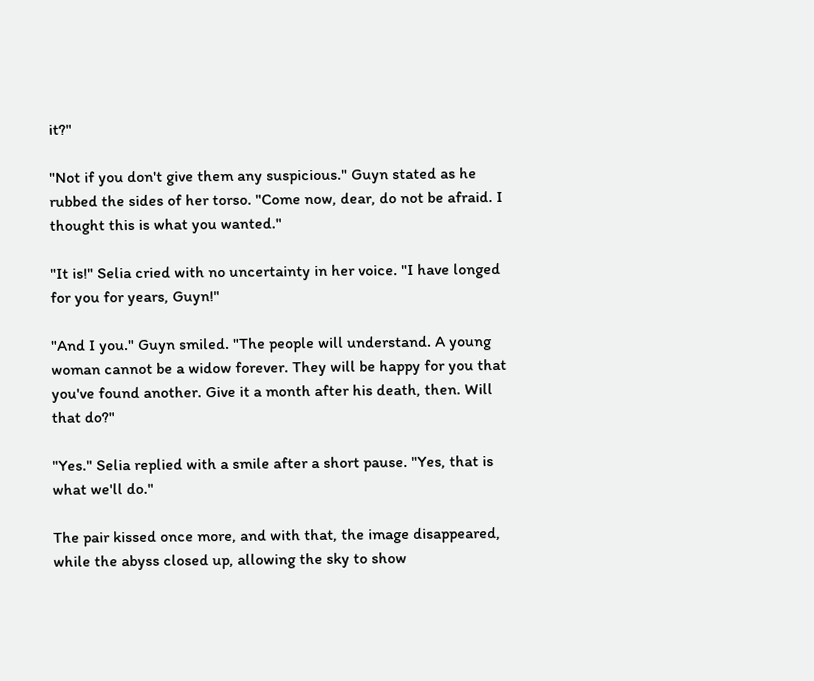it?"

"Not if you don't give them any suspicious." Guyn stated as he rubbed the sides of her torso. "Come now, dear, do not be afraid. I thought this is what you wanted."

"It is!" Selia cried with no uncertainty in her voice. "I have longed for you for years, Guyn!"

"And I you." Guyn smiled. "The people will understand. A young woman cannot be a widow forever. They will be happy for you that you've found another. Give it a month after his death, then. Will that do?"

"Yes." Selia replied with a smile after a short pause. "Yes, that is what we'll do."

The pair kissed once more, and with that, the image disappeared, while the abyss closed up, allowing the sky to show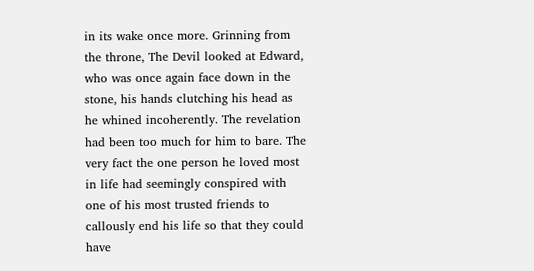in its wake once more. Grinning from the throne, The Devil looked at Edward, who was once again face down in the stone, his hands clutching his head as he whined incoherently. The revelation had been too much for him to bare. The very fact the one person he loved most in life had seemingly conspired with one of his most trusted friends to callously end his life so that they could have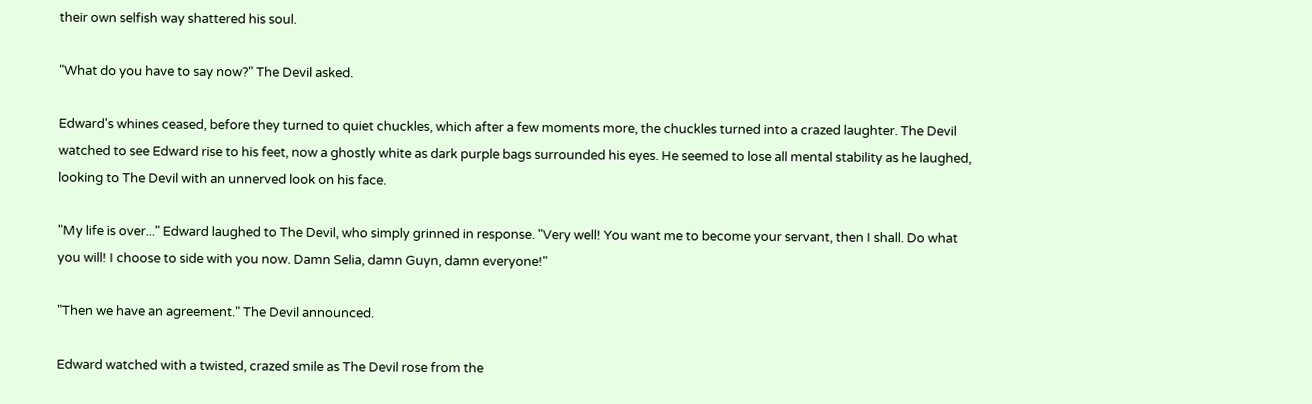their own selfish way shattered his soul.

"What do you have to say now?" The Devil asked.

Edward's whines ceased, before they turned to quiet chuckles, which after a few moments more, the chuckles turned into a crazed laughter. The Devil watched to see Edward rise to his feet, now a ghostly white as dark purple bags surrounded his eyes. He seemed to lose all mental stability as he laughed, looking to The Devil with an unnerved look on his face.

"My life is over..." Edward laughed to The Devil, who simply grinned in response. "Very well! You want me to become your servant, then I shall. Do what you will! I choose to side with you now. Damn Selia, damn Guyn, damn everyone!"

"Then we have an agreement." The Devil announced.

Edward watched with a twisted, crazed smile as The Devil rose from the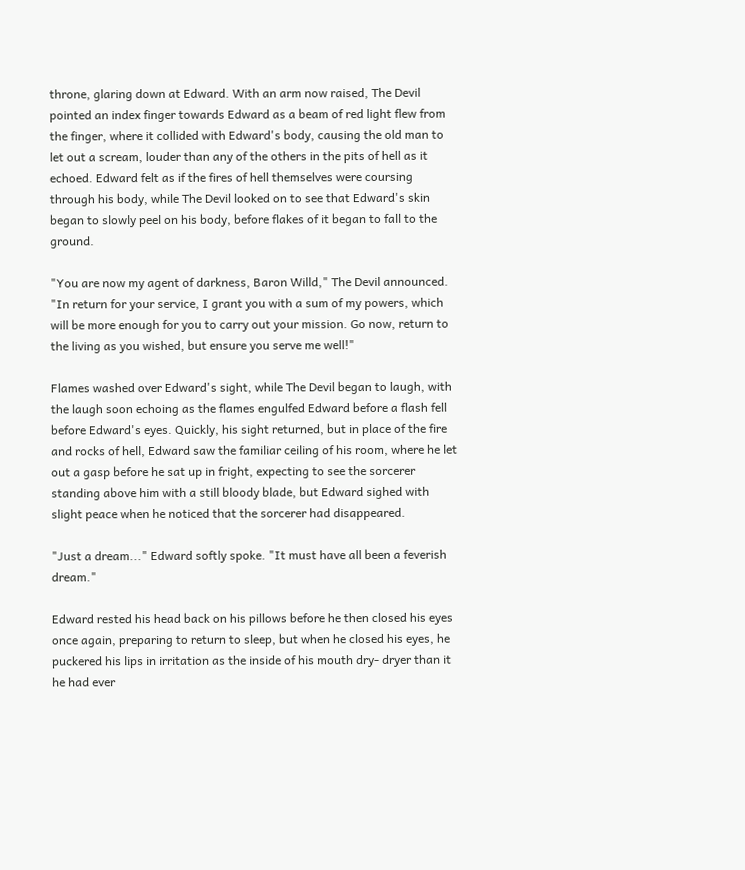throne, glaring down at Edward. With an arm now raised, The Devil pointed an index finger towards Edward as a beam of red light flew from the finger, where it collided with Edward's body, causing the old man to let out a scream, louder than any of the others in the pits of hell as it echoed. Edward felt as if the fires of hell themselves were coursing through his body, while The Devil looked on to see that Edward's skin began to slowly peel on his body, before flakes of it began to fall to the ground.

"You are now my agent of darkness, Baron Willd," The Devil announced. "In return for your service, I grant you with a sum of my powers, which will be more enough for you to carry out your mission. Go now, return to the living as you wished, but ensure you serve me well!"

Flames washed over Edward's sight, while The Devil began to laugh, with the laugh soon echoing as the flames engulfed Edward before a flash fell before Edward's eyes. Quickly, his sight returned, but in place of the fire and rocks of hell, Edward saw the familiar ceiling of his room, where he let out a gasp before he sat up in fright, expecting to see the sorcerer standing above him with a still bloody blade, but Edward sighed with slight peace when he noticed that the sorcerer had disappeared.

"Just a dream..." Edward softly spoke. "It must have all been a feverish dream."

Edward rested his head back on his pillows before he then closed his eyes once again, preparing to return to sleep, but when he closed his eyes, he puckered his lips in irritation as the inside of his mouth dry- dryer than it he had ever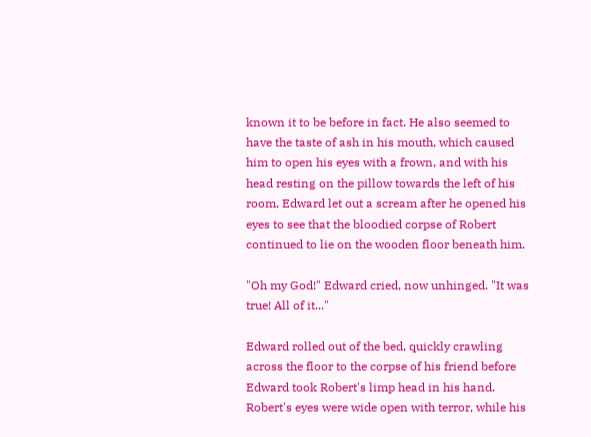known it to be before in fact. He also seemed to have the taste of ash in his mouth, which caused him to open his eyes with a frown, and with his head resting on the pillow towards the left of his room, Edward let out a scream after he opened his eyes to see that the bloodied corpse of Robert continued to lie on the wooden floor beneath him.

"Oh my God!" Edward cried, now unhinged. "It was true! All of it..."

Edward rolled out of the bed, quickly crawling across the floor to the corpse of his friend before Edward took Robert's limp head in his hand. Robert's eyes were wide open with terror, while his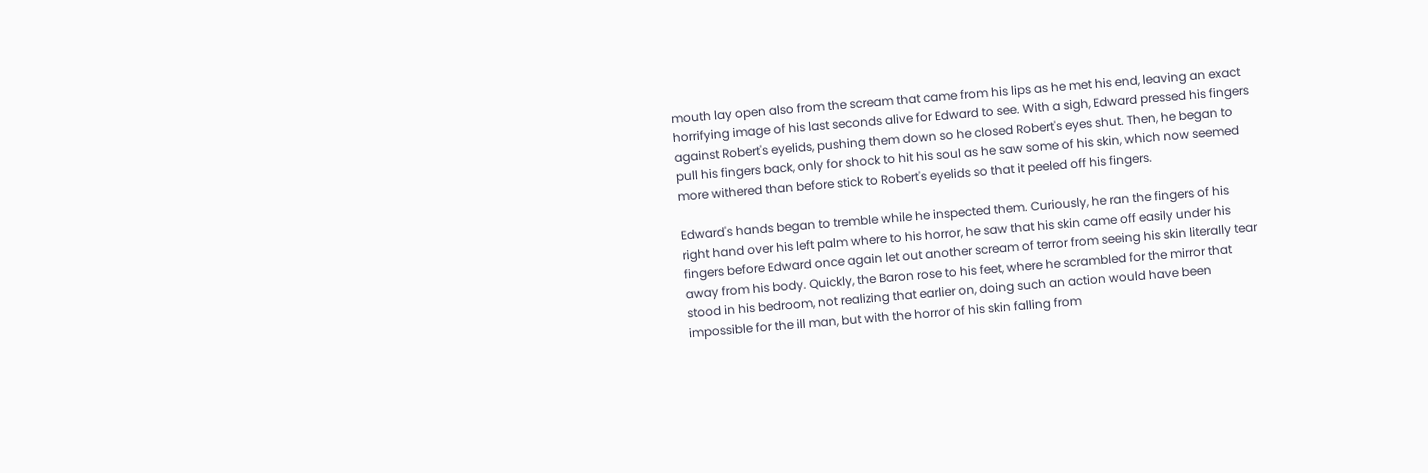mouth lay open also from the scream that came from his lips as he met his end, leaving an exact horrifying image of his last seconds alive for Edward to see. With a sigh, Edward pressed his fingers against Robert's eyelids, pushing them down so he closed Robert's eyes shut. Then, he began to pull his fingers back, only for shock to hit his soul as he saw some of his skin, which now seemed more withered than before stick to Robert's eyelids so that it peeled off his fingers.

Edward's hands began to tremble while he inspected them. Curiously, he ran the fingers of his right hand over his left palm where to his horror, he saw that his skin came off easily under his fingers before Edward once again let out another scream of terror from seeing his skin literally tear away from his body. Quickly, the Baron rose to his feet, where he scrambled for the mirror that stood in his bedroom, not realizing that earlier on, doing such an action would have been impossible for the ill man, but with the horror of his skin falling from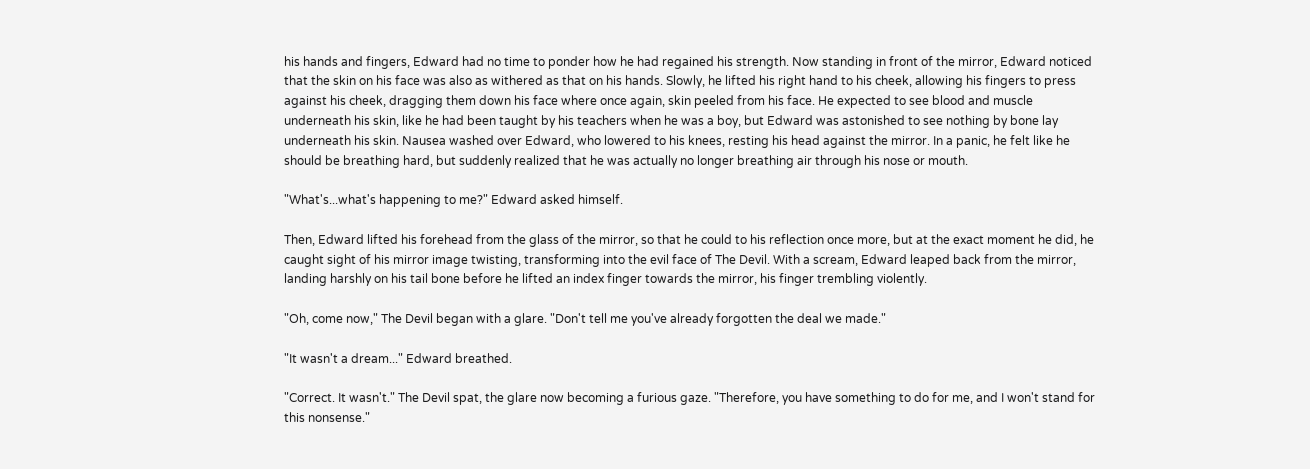his hands and fingers, Edward had no time to ponder how he had regained his strength. Now standing in front of the mirror, Edward noticed that the skin on his face was also as withered as that on his hands. Slowly, he lifted his right hand to his cheek, allowing his fingers to press against his cheek, dragging them down his face where once again, skin peeled from his face. He expected to see blood and muscle underneath his skin, like he had been taught by his teachers when he was a boy, but Edward was astonished to see nothing by bone lay underneath his skin. Nausea washed over Edward, who lowered to his knees, resting his head against the mirror. In a panic, he felt like he should be breathing hard, but suddenly realized that he was actually no longer breathing air through his nose or mouth.

"What's...what's happening to me?" Edward asked himself.

Then, Edward lifted his forehead from the glass of the mirror, so that he could to his reflection once more, but at the exact moment he did, he caught sight of his mirror image twisting, transforming into the evil face of The Devil. With a scream, Edward leaped back from the mirror, landing harshly on his tail bone before he lifted an index finger towards the mirror, his finger trembling violently.

"Oh, come now," The Devil began with a glare. "Don't tell me you've already forgotten the deal we made."

"It wasn't a dream..." Edward breathed.

"Correct. It wasn't." The Devil spat, the glare now becoming a furious gaze. "Therefore, you have something to do for me, and I won't stand for this nonsense."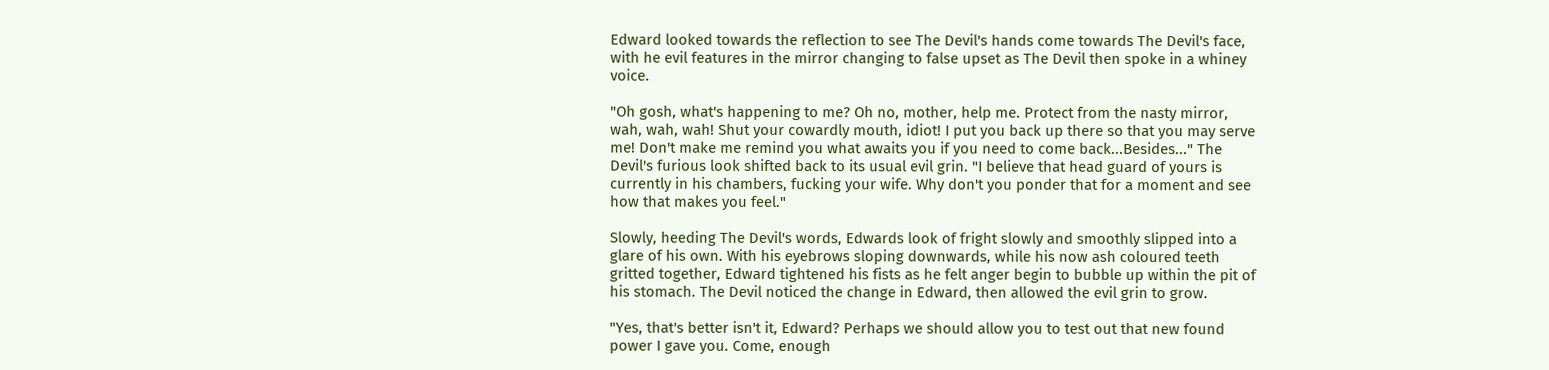Edward looked towards the reflection to see The Devil's hands come towards The Devil's face, with he evil features in the mirror changing to false upset as The Devil then spoke in a whiney voice.

"Oh gosh, what's happening to me? Oh no, mother, help me. Protect from the nasty mirror, wah, wah, wah! Shut your cowardly mouth, idiot! I put you back up there so that you may serve me! Don't make me remind you what awaits you if you need to come back...Besides..." The Devil's furious look shifted back to its usual evil grin. "I believe that head guard of yours is currently in his chambers, fucking your wife. Why don't you ponder that for a moment and see how that makes you feel."

Slowly, heeding The Devil's words, Edwards look of fright slowly and smoothly slipped into a glare of his own. With his eyebrows sloping downwards, while his now ash coloured teeth gritted together, Edward tightened his fists as he felt anger begin to bubble up within the pit of his stomach. The Devil noticed the change in Edward, then allowed the evil grin to grow.

"Yes, that's better isn't it, Edward? Perhaps we should allow you to test out that new found power I gave you. Come, enough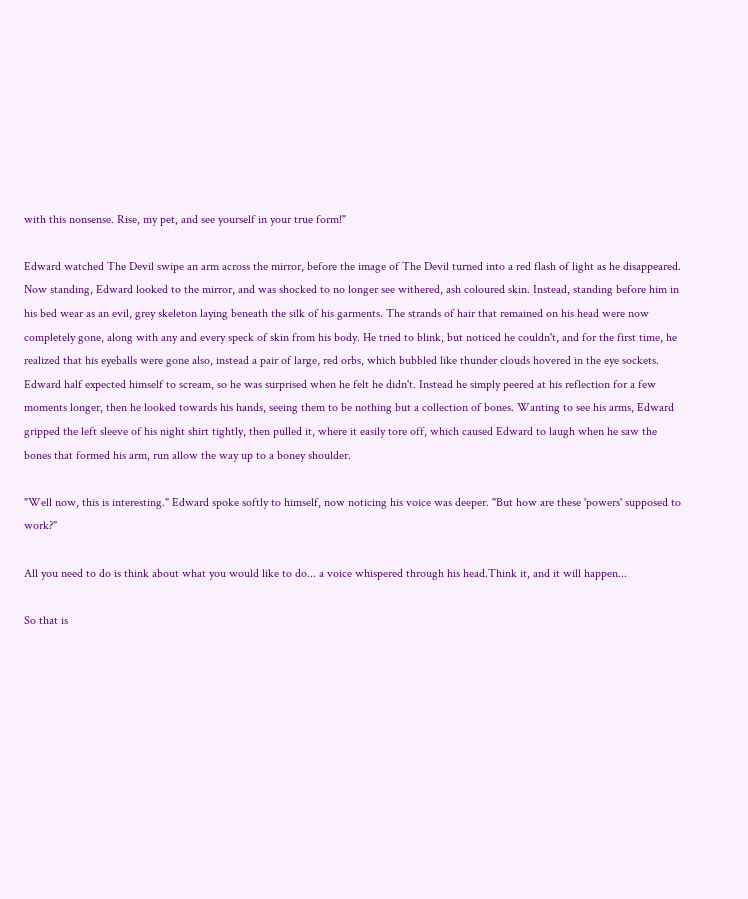with this nonsense. Rise, my pet, and see yourself in your true form!"

Edward watched The Devil swipe an arm across the mirror, before the image of The Devil turned into a red flash of light as he disappeared. Now standing, Edward looked to the mirror, and was shocked to no longer see withered, ash coloured skin. Instead, standing before him in his bed wear as an evil, grey skeleton laying beneath the silk of his garments. The strands of hair that remained on his head were now completely gone, along with any and every speck of skin from his body. He tried to blink, but noticed he couldn't, and for the first time, he realized that his eyeballs were gone also, instead a pair of large, red orbs, which bubbled like thunder clouds hovered in the eye sockets. Edward half expected himself to scream, so he was surprised when he felt he didn't. Instead he simply peered at his reflection for a few moments longer, then he looked towards his hands, seeing them to be nothing but a collection of bones. Wanting to see his arms, Edward gripped the left sleeve of his night shirt tightly, then pulled it, where it easily tore off, which caused Edward to laugh when he saw the bones that formed his arm, run allow the way up to a boney shoulder.

"Well now, this is interesting." Edward spoke softly to himself, now noticing his voice was deeper. "But how are these 'powers' supposed to work?"

All you need to do is think about what you would like to do... a voice whispered through his head.Think it, and it will happen...

So that is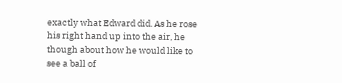exactly what Edward did. As he rose his right hand up into the air, he though about how he would like to see a ball of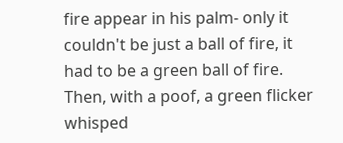fire appear in his palm- only it couldn't be just a ball of fire, it had to be a green ball of fire. Then, with a poof, a green flicker whisped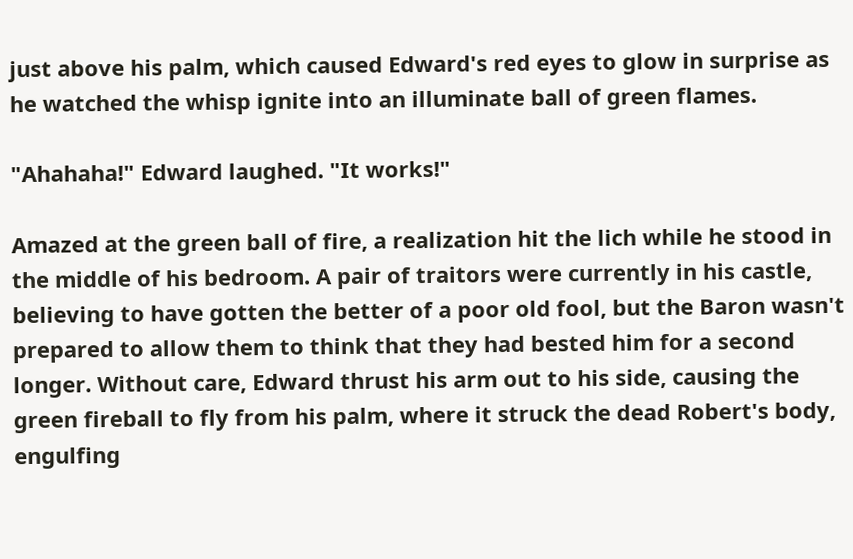just above his palm, which caused Edward's red eyes to glow in surprise as he watched the whisp ignite into an illuminate ball of green flames.

"Ahahaha!" Edward laughed. "It works!"

Amazed at the green ball of fire, a realization hit the lich while he stood in the middle of his bedroom. A pair of traitors were currently in his castle, believing to have gotten the better of a poor old fool, but the Baron wasn't prepared to allow them to think that they had bested him for a second longer. Without care, Edward thrust his arm out to his side, causing the green fireball to fly from his palm, where it struck the dead Robert's body, engulfing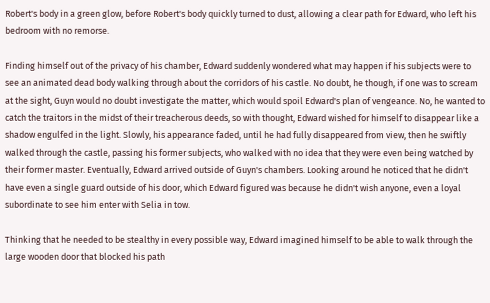Robert's body in a green glow, before Robert's body quickly turned to dust, allowing a clear path for Edward, who left his bedroom with no remorse.

Finding himself out of the privacy of his chamber, Edward suddenly wondered what may happen if his subjects were to see an animated dead body walking through about the corridors of his castle. No doubt, he though, if one was to scream at the sight, Guyn would no doubt investigate the matter, which would spoil Edward's plan of vengeance. No, he wanted to catch the traitors in the midst of their treacherous deeds, so with thought, Edward wished for himself to disappear like a shadow engulfed in the light. Slowly, his appearance faded, until he had fully disappeared from view, then he swiftly walked through the castle, passing his former subjects, who walked with no idea that they were even being watched by their former master. Eventually, Edward arrived outside of Guyn's chambers. Looking around he noticed that he didn't have even a single guard outside of his door, which Edward figured was because he didn't wish anyone, even a loyal subordinate to see him enter with Selia in tow.

Thinking that he needed to be stealthy in every possible way, Edward imagined himself to be able to walk through the large wooden door that blocked his path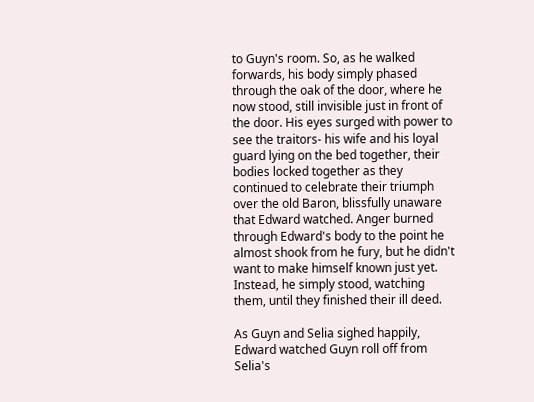to Guyn's room. So, as he walked forwards, his body simply phased through the oak of the door, where he now stood, still invisible just in front of the door. His eyes surged with power to see the traitors- his wife and his loyal guard lying on the bed together, their bodies locked together as they continued to celebrate their triumph over the old Baron, blissfully unaware that Edward watched. Anger burned through Edward's body to the point he almost shook from he fury, but he didn't want to make himself known just yet. Instead, he simply stood, watching them, until they finished their ill deed.

As Guyn and Selia sighed happily, Edward watched Guyn roll off from Selia's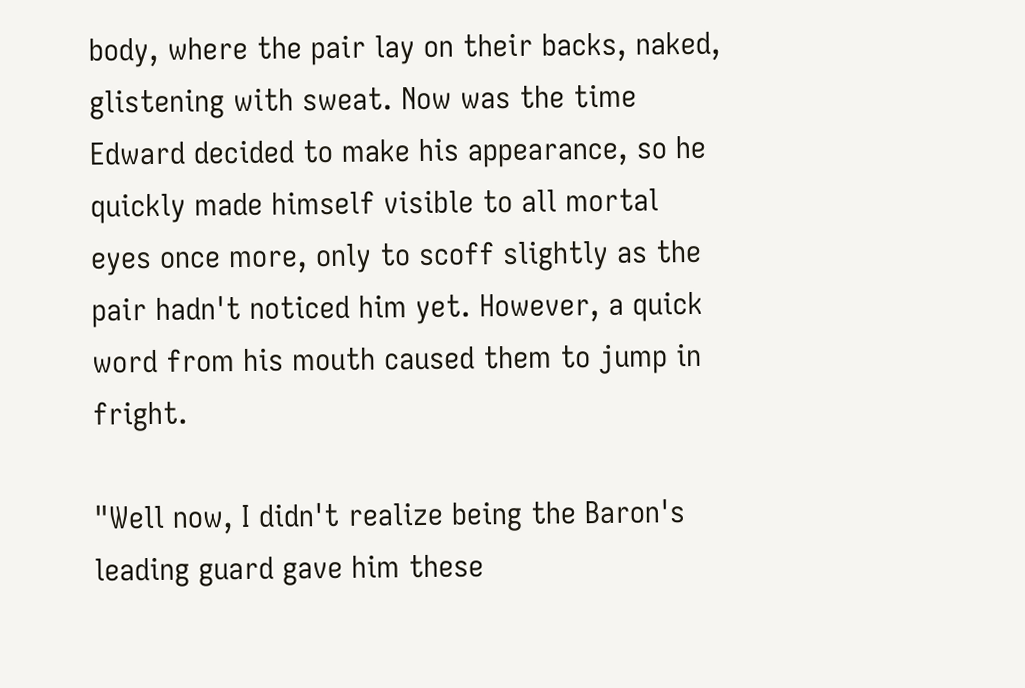body, where the pair lay on their backs, naked, glistening with sweat. Now was the time Edward decided to make his appearance, so he quickly made himself visible to all mortal eyes once more, only to scoff slightly as the pair hadn't noticed him yet. However, a quick word from his mouth caused them to jump in fright.

"Well now, I didn't realize being the Baron's leading guard gave him these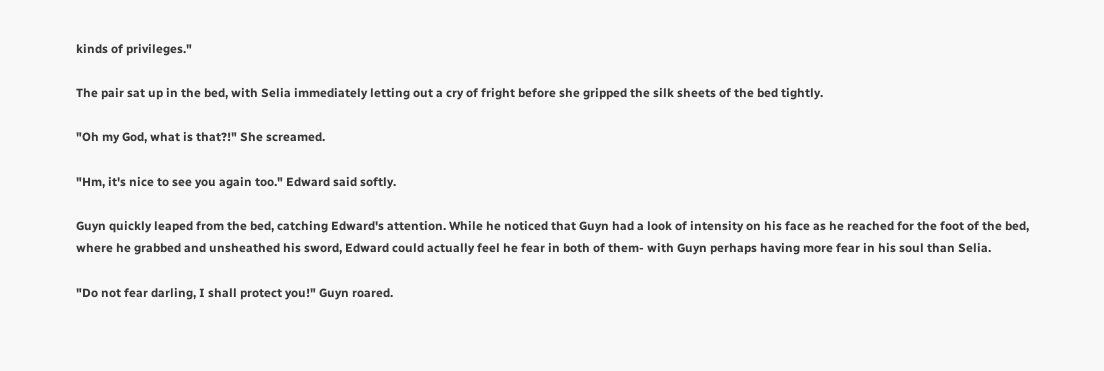kinds of privileges."

The pair sat up in the bed, with Selia immediately letting out a cry of fright before she gripped the silk sheets of the bed tightly.

"Oh my God, what is that?!" She screamed.

"Hm, it's nice to see you again too." Edward said softly.

Guyn quickly leaped from the bed, catching Edward's attention. While he noticed that Guyn had a look of intensity on his face as he reached for the foot of the bed, where he grabbed and unsheathed his sword, Edward could actually feel he fear in both of them- with Guyn perhaps having more fear in his soul than Selia.

"Do not fear darling, I shall protect you!" Guyn roared.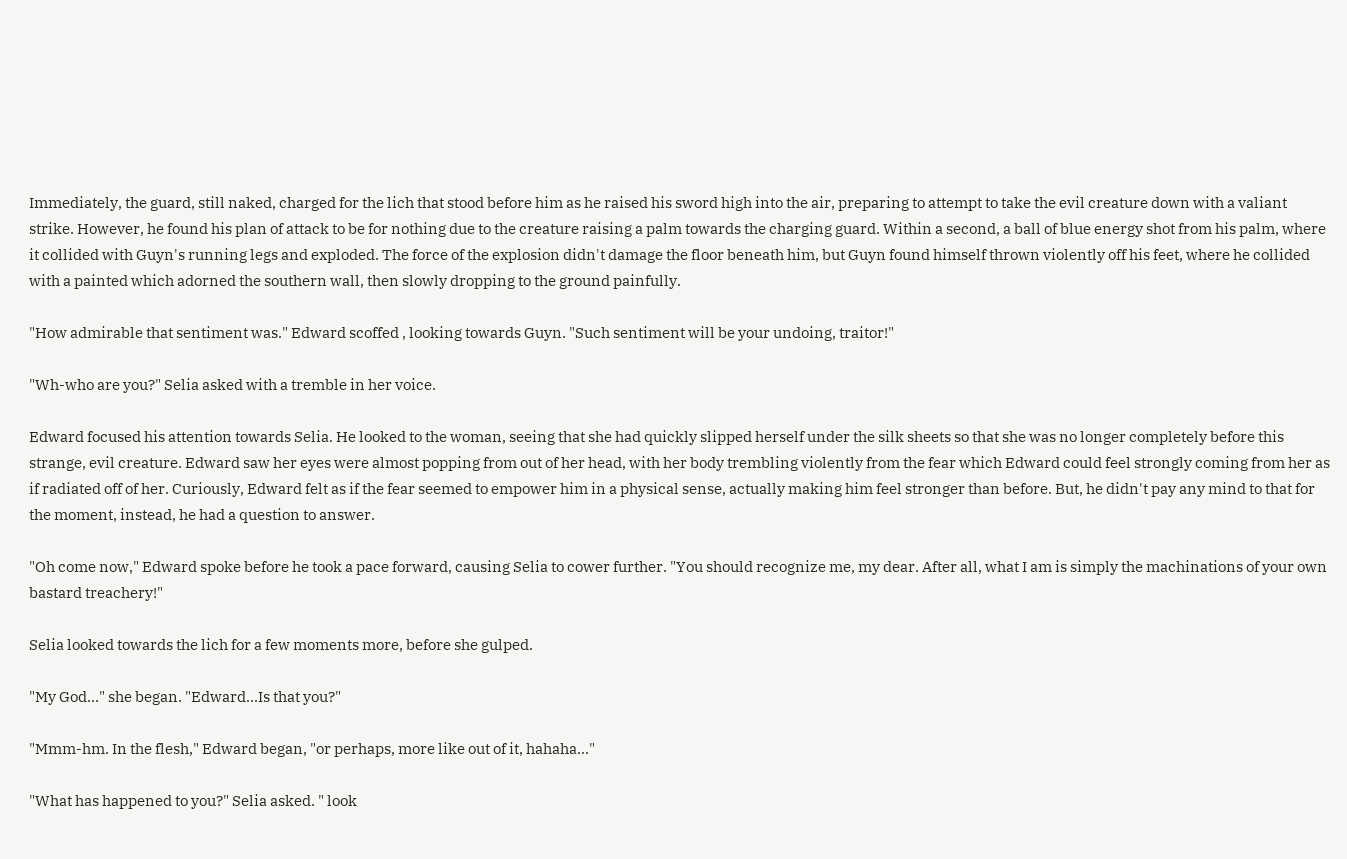Immediately, the guard, still naked, charged for the lich that stood before him as he raised his sword high into the air, preparing to attempt to take the evil creature down with a valiant strike. However, he found his plan of attack to be for nothing due to the creature raising a palm towards the charging guard. Within a second, a ball of blue energy shot from his palm, where it collided with Guyn's running legs and exploded. The force of the explosion didn't damage the floor beneath him, but Guyn found himself thrown violently off his feet, where he collided with a painted which adorned the southern wall, then slowly dropping to the ground painfully.

"How admirable that sentiment was." Edward scoffed , looking towards Guyn. "Such sentiment will be your undoing, traitor!"

"Wh-who are you?" Selia asked with a tremble in her voice.

Edward focused his attention towards Selia. He looked to the woman, seeing that she had quickly slipped herself under the silk sheets so that she was no longer completely before this strange, evil creature. Edward saw her eyes were almost popping from out of her head, with her body trembling violently from the fear which Edward could feel strongly coming from her as if radiated off of her. Curiously, Edward felt as if the fear seemed to empower him in a physical sense, actually making him feel stronger than before. But, he didn't pay any mind to that for the moment, instead, he had a question to answer.

"Oh come now," Edward spoke before he took a pace forward, causing Selia to cower further. "You should recognize me, my dear. After all, what I am is simply the machinations of your own bastard treachery!"

Selia looked towards the lich for a few moments more, before she gulped.

"My God..." she began. "Edward...Is that you?"

"Mmm-hm. In the flesh," Edward began, "or perhaps, more like out of it, hahaha..."

"What has happened to you?" Selia asked. " look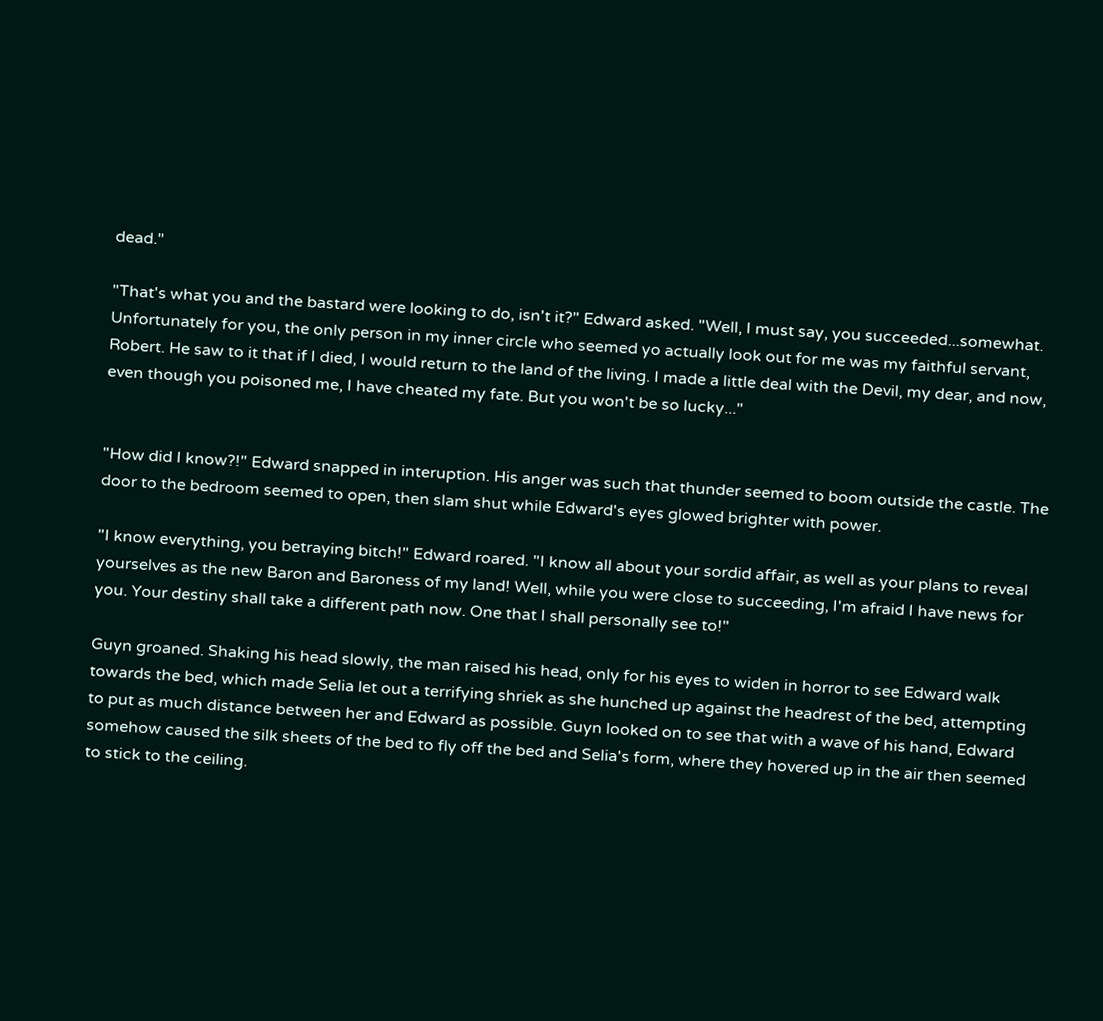dead."

"That's what you and the bastard were looking to do, isn't it?" Edward asked. "Well, I must say, you succeeded...somewhat. Unfortunately for you, the only person in my inner circle who seemed yo actually look out for me was my faithful servant, Robert. He saw to it that if I died, I would return to the land of the living. I made a little deal with the Devil, my dear, and now, even though you poisoned me, I have cheated my fate. But you won't be so lucky..."


"How did I know?!" Edward snapped in interuption. His anger was such that thunder seemed to boom outside the castle. The door to the bedroom seemed to open, then slam shut while Edward's eyes glowed brighter with power.

"I know everything, you betraying bitch!" Edward roared. "I know all about your sordid affair, as well as your plans to reveal yourselves as the new Baron and Baroness of my land! Well, while you were close to succeeding, I'm afraid I have news for you. Your destiny shall take a different path now. One that I shall personally see to!"

Guyn groaned. Shaking his head slowly, the man raised his head, only for his eyes to widen in horror to see Edward walk towards the bed, which made Selia let out a terrifying shriek as she hunched up against the headrest of the bed, attempting to put as much distance between her and Edward as possible. Guyn looked on to see that with a wave of his hand, Edward somehow caused the silk sheets of the bed to fly off the bed and Selia's form, where they hovered up in the air then seemed to stick to the ceiling.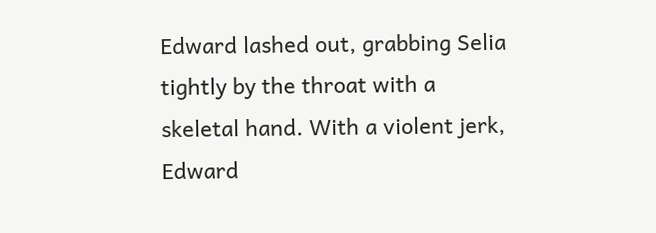Edward lashed out, grabbing Selia tightly by the throat with a skeletal hand. With a violent jerk, Edward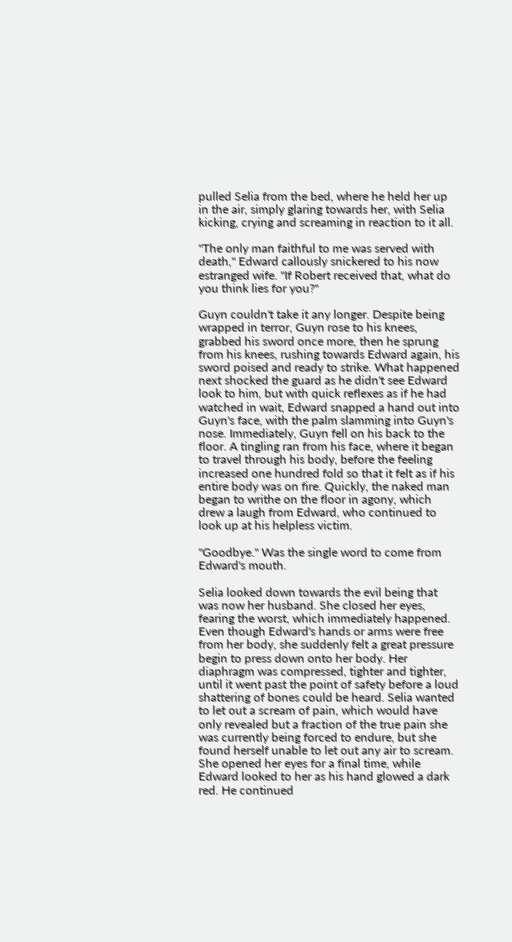pulled Selia from the bed, where he held her up in the air, simply glaring towards her, with Selia kicking, crying and screaming in reaction to it all.

"The only man faithful to me was served with death," Edward callously snickered to his now estranged wife. "If Robert received that, what do you think lies for you?"

Guyn couldn't take it any longer. Despite being wrapped in terror, Guyn rose to his knees, grabbed his sword once more, then he sprung from his knees, rushing towards Edward again, his sword poised and ready to strike. What happened next shocked the guard as he didn't see Edward look to him, but with quick reflexes as if he had watched in wait, Edward snapped a hand out into Guyn's face, with the palm slamming into Guyn's nose. Immediately, Guyn fell on his back to the floor. A tingling ran from his face, where it began to travel through his body, before the feeling increased one hundred fold so that it felt as if his entire body was on fire. Quickly, the naked man began to writhe on the floor in agony, which drew a laugh from Edward, who continued to look up at his helpless victim.

"Goodbye." Was the single word to come from Edward's mouth.

Selia looked down towards the evil being that was now her husband. She closed her eyes, fearing the worst, which immediately happened. Even though Edward's hands or arms were free from her body, she suddenly felt a great pressure begin to press down onto her body. Her diaphragm was compressed, tighter and tighter, until it went past the point of safety before a loud shattering of bones could be heard. Selia wanted to let out a scream of pain, which would have only revealed but a fraction of the true pain she was currently being forced to endure, but she found herself unable to let out any air to scream. She opened her eyes for a final time, while Edward looked to her as his hand glowed a dark red. He continued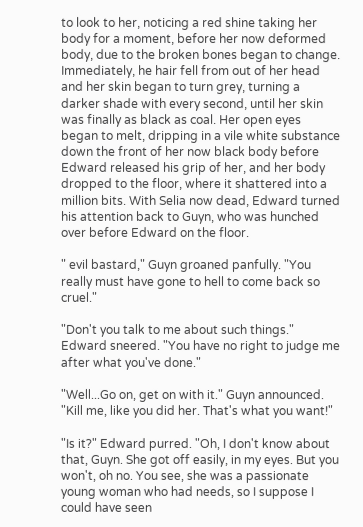to look to her, noticing a red shine taking her body for a moment, before her now deformed body, due to the broken bones began to change. Immediately, he hair fell from out of her head and her skin began to turn grey, turning a darker shade with every second, until her skin was finally as black as coal. Her open eyes began to melt, dripping in a vile white substance down the front of her now black body before Edward released his grip of her, and her body dropped to the floor, where it shattered into a million bits. With Selia now dead, Edward turned his attention back to Guyn, who was hunched over before Edward on the floor.

" evil bastard," Guyn groaned panfully. "You really must have gone to hell to come back so cruel."

"Don't you talk to me about such things." Edward sneered. "You have no right to judge me after what you've done."

"Well...Go on, get on with it." Guyn announced. "Kill me, like you did her. That's what you want!"

"Is it?" Edward purred. "Oh, I don't know about that, Guyn. She got off easily, in my eyes. But you won't, oh no. You see, she was a passionate young woman who had needs, so I suppose I could have seen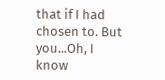that if I had chosen to. But you...Oh, I know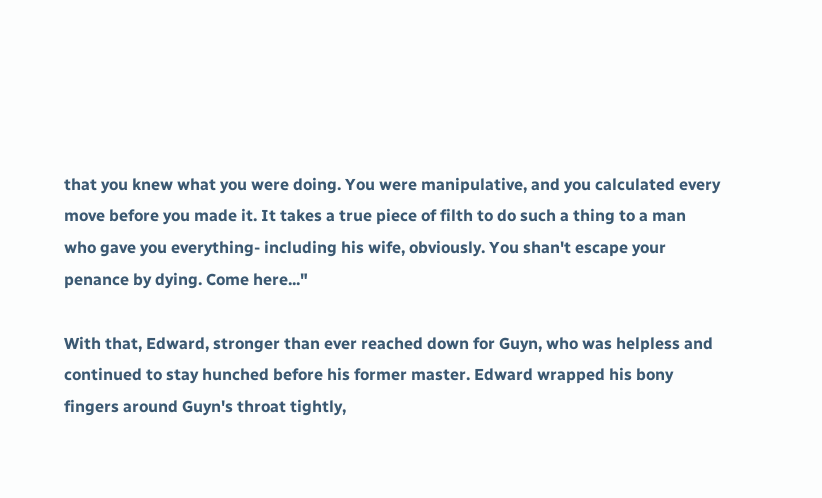that you knew what you were doing. You were manipulative, and you calculated every move before you made it. It takes a true piece of filth to do such a thing to a man who gave you everything- including his wife, obviously. You shan't escape your penance by dying. Come here..."

With that, Edward, stronger than ever reached down for Guyn, who was helpless and continued to stay hunched before his former master. Edward wrapped his bony fingers around Guyn's throat tightly,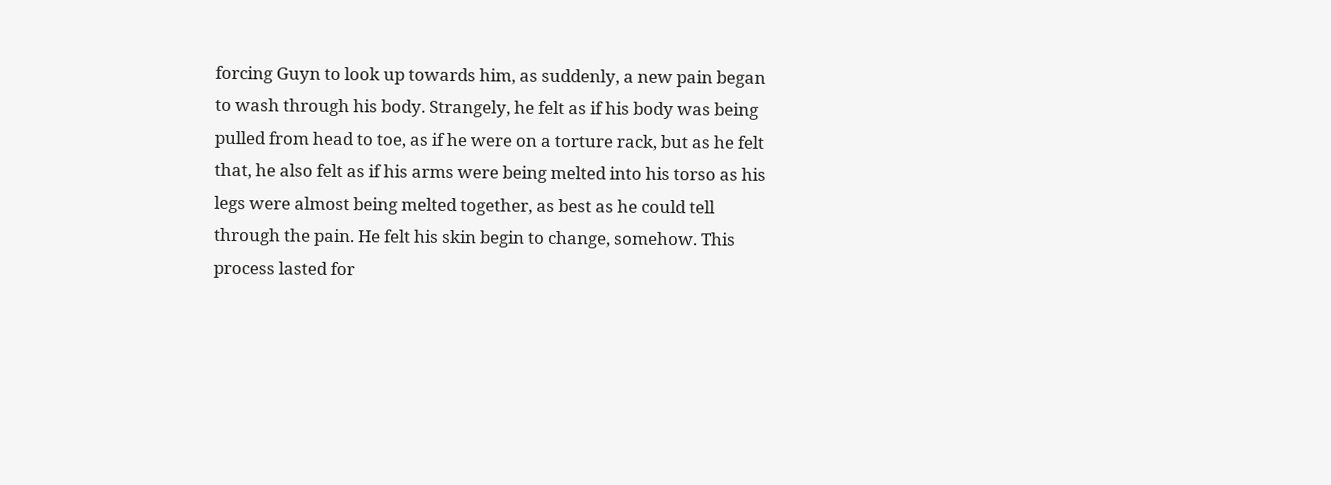forcing Guyn to look up towards him, as suddenly, a new pain began to wash through his body. Strangely, he felt as if his body was being pulled from head to toe, as if he were on a torture rack, but as he felt that, he also felt as if his arms were being melted into his torso as his legs were almost being melted together, as best as he could tell through the pain. He felt his skin begin to change, somehow. This process lasted for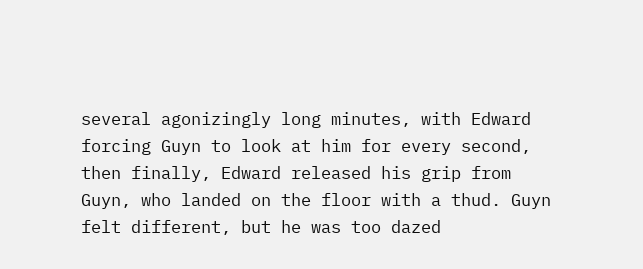several agonizingly long minutes, with Edward forcing Guyn to look at him for every second, then finally, Edward released his grip from Guyn, who landed on the floor with a thud. Guyn felt different, but he was too dazed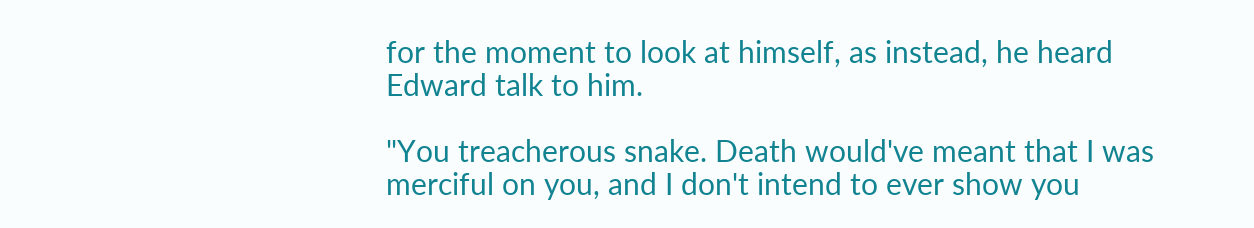for the moment to look at himself, as instead, he heard Edward talk to him.

"You treacherous snake. Death would've meant that I was merciful on you, and I don't intend to ever show you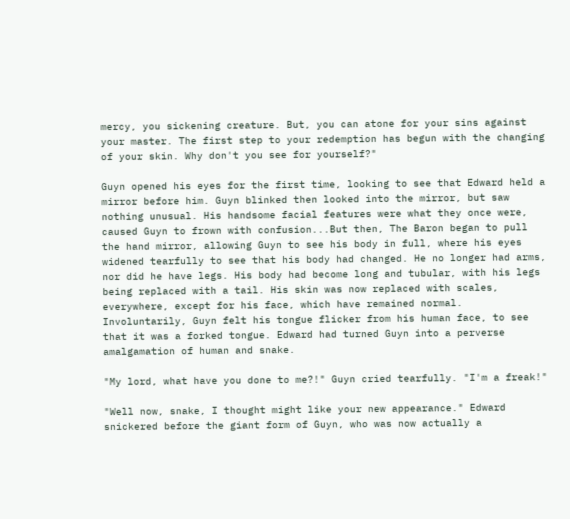mercy, you sickening creature. But, you can atone for your sins against your master. The first step to your redemption has begun with the changing of your skin. Why don't you see for yourself?"

Guyn opened his eyes for the first time, looking to see that Edward held a mirror before him. Guyn blinked then looked into the mirror, but saw nothing unusual. His handsome facial features were what they once were, caused Guyn to frown with confusion...But then, The Baron began to pull the hand mirror, allowing Guyn to see his body in full, where his eyes widened tearfully to see that his body had changed. He no longer had arms, nor did he have legs. His body had become long and tubular, with his legs being replaced with a tail. His skin was now replaced with scales, everywhere, except for his face, which have remained normal. Involuntarily, Guyn felt his tongue flicker from his human face, to see that it was a forked tongue. Edward had turned Guyn into a perverse amalgamation of human and snake.

"My lord, what have you done to me?!" Guyn cried tearfully. "I'm a freak!"

"Well now, snake, I thought might like your new appearance." Edward snickered before the giant form of Guyn, who was now actually a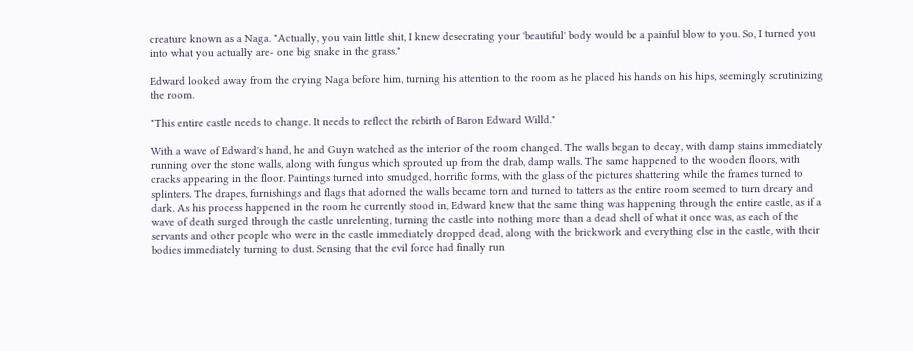creature known as a Naga. "Actually, you vain little shit, I knew desecrating your 'beautiful' body would be a painful blow to you. So, I turned you into what you actually are- one big snake in the grass."

Edward looked away from the crying Naga before him, turning his attention to the room as he placed his hands on his hips, seemingly scrutinizing the room.

"This entire castle needs to change. It needs to reflect the rebirth of Baron Edward Willd."

With a wave of Edward's hand, he and Guyn watched as the interior of the room changed. The walls began to decay, with damp stains immediately running over the stone walls, along with fungus which sprouted up from the drab, damp walls. The same happened to the wooden floors, with cracks appearing in the floor. Paintings turned into smudged, horrific forms, with the glass of the pictures shattering while the frames turned to splinters. The drapes, furnishings and flags that adorned the walls became torn and turned to tatters as the entire room seemed to turn dreary and dark. As his process happened in the room he currently stood in, Edward knew that the same thing was happening through the entire castle, as if a wave of death surged through the castle unrelenting, turning the castle into nothing more than a dead shell of what it once was, as each of the servants and other people who were in the castle immediately dropped dead, along with the brickwork and everything else in the castle, with their bodies immediately turning to dust. Sensing that the evil force had finally run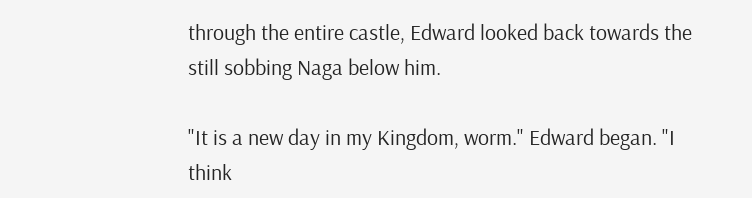through the entire castle, Edward looked back towards the still sobbing Naga below him.

"It is a new day in my Kingdom, worm." Edward began. "I think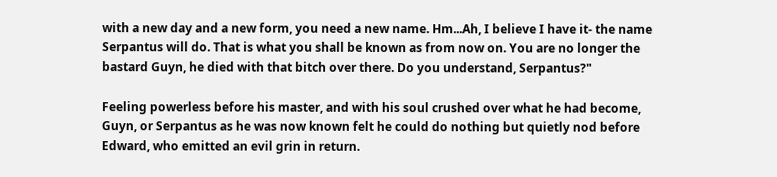with a new day and a new form, you need a new name. Hm...Ah, I believe I have it- the name Serpantus will do. That is what you shall be known as from now on. You are no longer the bastard Guyn, he died with that bitch over there. Do you understand, Serpantus?"

Feeling powerless before his master, and with his soul crushed over what he had become, Guyn, or Serpantus as he was now known felt he could do nothing but quietly nod before Edward, who emitted an evil grin in return.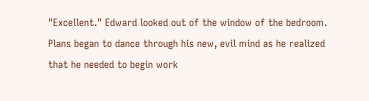"Excellent." Edward looked out of the window of the bedroom. Plans began to dance through his new, evil mind as he realized that he needed to begin work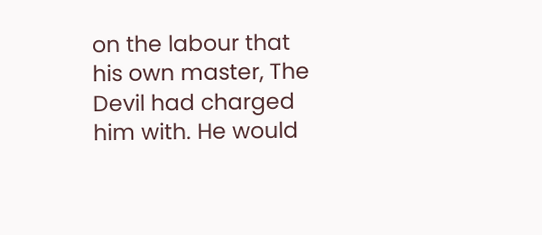on the labour that his own master, The Devil had charged him with. He would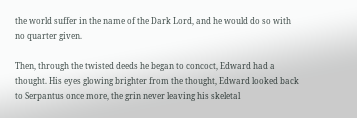the world suffer in the name of the Dark Lord, and he would do so with no quarter given.

Then, through the twisted deeds he began to concoct, Edward had a thought. His eyes glowing brighter from the thought, Edward looked back to Serpantus once more, the grin never leaving his skeletal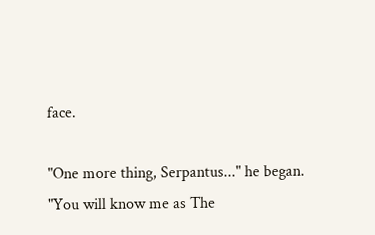face.

"One more thing, Serpantus..." he began. "You will know me as The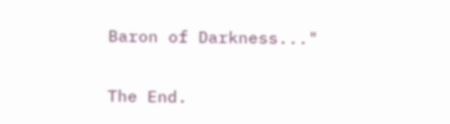Baron of Darkness..."

The End.